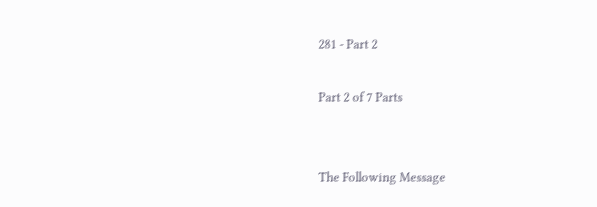281 - Part 2

Part 2 of 7 Parts


The Following Message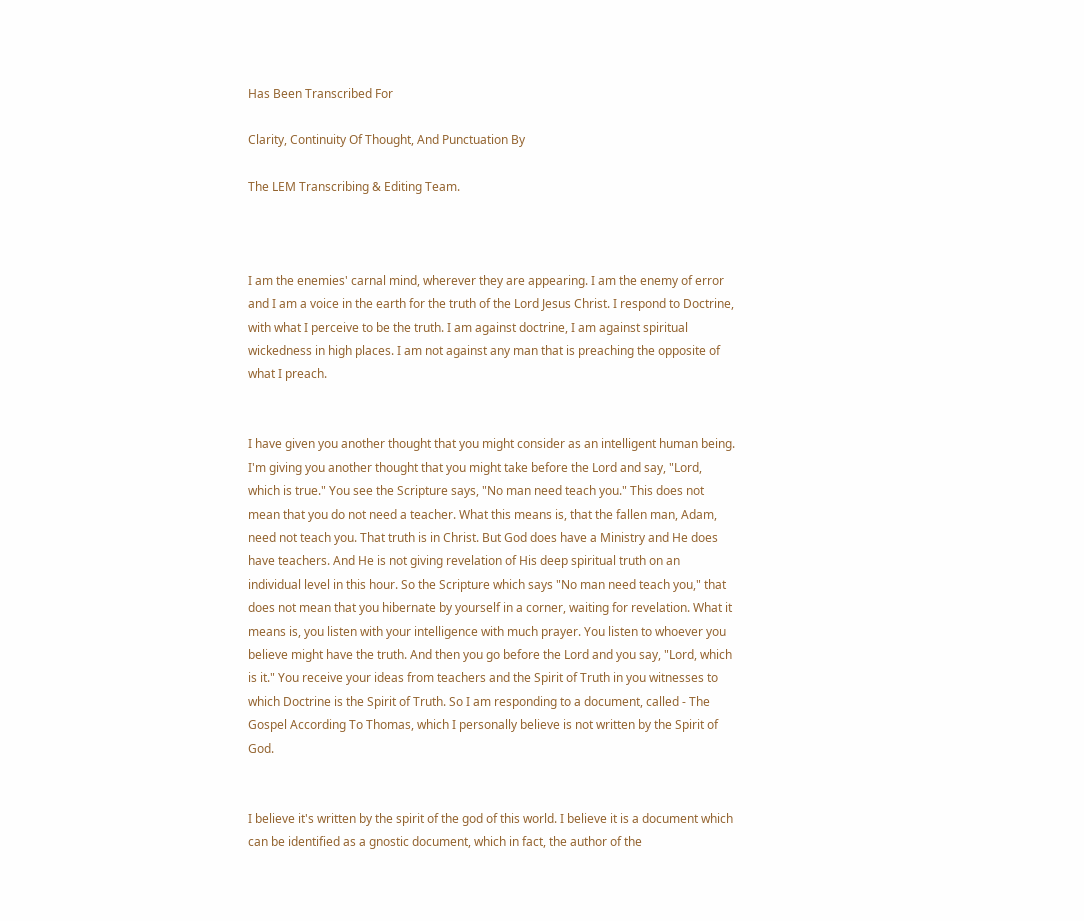Has Been Transcribed For

Clarity, Continuity Of Thought, And Punctuation By

The LEM Transcribing & Editing Team.



I am the enemies' carnal mind, wherever they are appearing. I am the enemy of error and I am a voice in the earth for the truth of the Lord Jesus Christ. I respond to Doctrine, with what I perceive to be the truth. I am against doctrine, I am against spiritual wickedness in high places. I am not against any man that is preaching the opposite of what I preach.


I have given you another thought that you might consider as an intelligent human being. I'm giving you another thought that you might take before the Lord and say, "Lord, which is true." You see the Scripture says, "No man need teach you." This does not mean that you do not need a teacher. What this means is, that the fallen man, Adam, need not teach you. That truth is in Christ. But God does have a Ministry and He does have teachers. And He is not giving revelation of His deep spiritual truth on an individual level in this hour. So the Scripture which says "No man need teach you," that does not mean that you hibernate by yourself in a corner, waiting for revelation. What it means is, you listen with your intelligence with much prayer. You listen to whoever you believe might have the truth. And then you go before the Lord and you say, "Lord, which is it." You receive your ideas from teachers and the Spirit of Truth in you witnesses to which Doctrine is the Spirit of Truth. So I am responding to a document, called - The Gospel According To Thomas, which I personally believe is not written by the Spirit of God.


I believe it's written by the spirit of the god of this world. I believe it is a document which can be identified as a gnostic document, which in fact, the author of the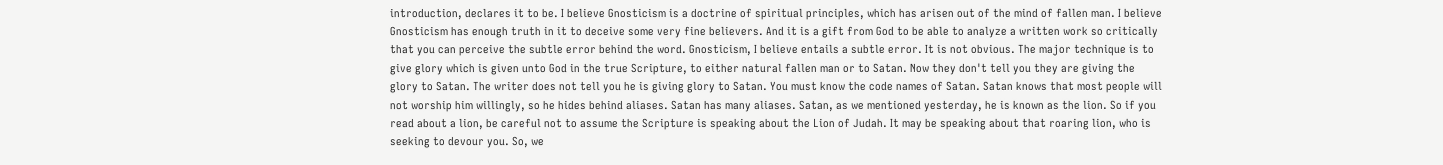introduction, declares it to be. I believe Gnosticism is a doctrine of spiritual principles, which has arisen out of the mind of fallen man. I believe Gnosticism has enough truth in it to deceive some very fine believers. And it is a gift from God to be able to analyze a written work so critically that you can perceive the subtle error behind the word. Gnosticism, I believe entails a subtle error. It is not obvious. The major technique is to give glory which is given unto God in the true Scripture, to either natural fallen man or to Satan. Now they don't tell you they are giving the glory to Satan. The writer does not tell you he is giving glory to Satan. You must know the code names of Satan. Satan knows that most people will not worship him willingly, so he hides behind aliases. Satan has many aliases. Satan, as we mentioned yesterday, he is known as the lion. So if you read about a lion, be careful not to assume the Scripture is speaking about the Lion of Judah. It may be speaking about that roaring lion, who is seeking to devour you. So, we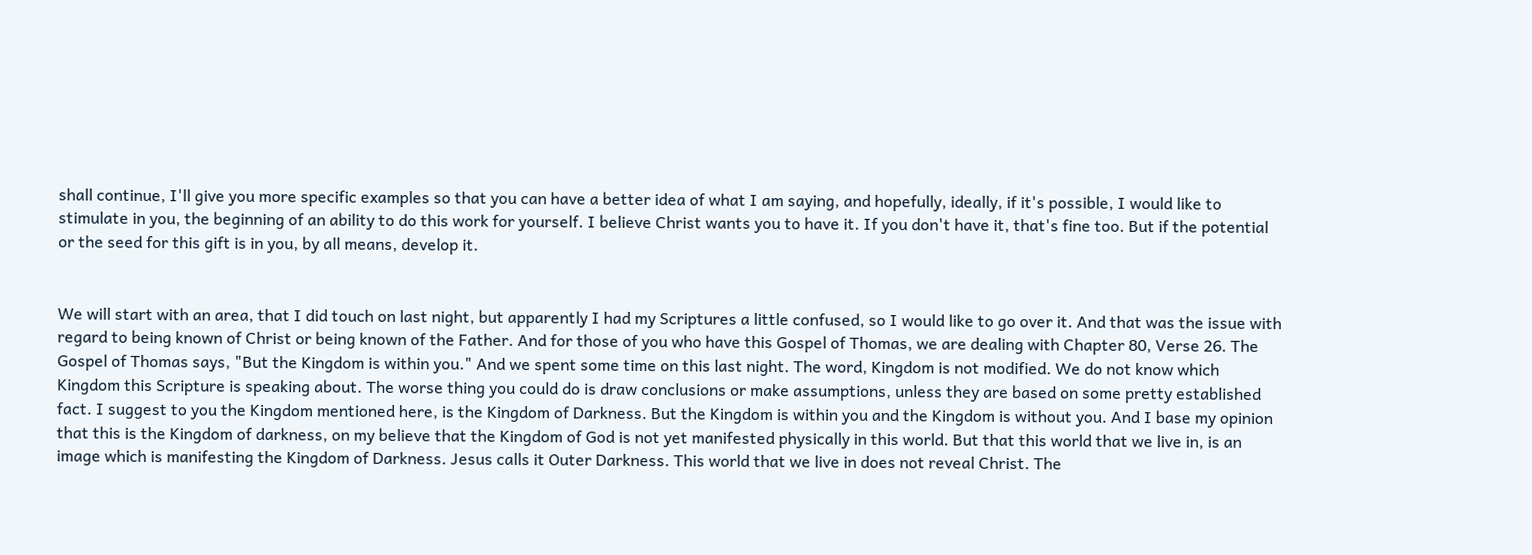shall continue, I'll give you more specific examples so that you can have a better idea of what I am saying, and hopefully, ideally, if it's possible, I would like to stimulate in you, the beginning of an ability to do this work for yourself. I believe Christ wants you to have it. If you don't have it, that's fine too. But if the potential or the seed for this gift is in you, by all means, develop it.


We will start with an area, that I did touch on last night, but apparently I had my Scriptures a little confused, so I would like to go over it. And that was the issue with regard to being known of Christ or being known of the Father. And for those of you who have this Gospel of Thomas, we are dealing with Chapter 80, Verse 26. The Gospel of Thomas says, "But the Kingdom is within you." And we spent some time on this last night. The word, Kingdom is not modified. We do not know which Kingdom this Scripture is speaking about. The worse thing you could do is draw conclusions or make assumptions, unless they are based on some pretty established fact. I suggest to you the Kingdom mentioned here, is the Kingdom of Darkness. But the Kingdom is within you and the Kingdom is without you. And I base my opinion that this is the Kingdom of darkness, on my believe that the Kingdom of God is not yet manifested physically in this world. But that this world that we live in, is an image which is manifesting the Kingdom of Darkness. Jesus calls it Outer Darkness. This world that we live in does not reveal Christ. The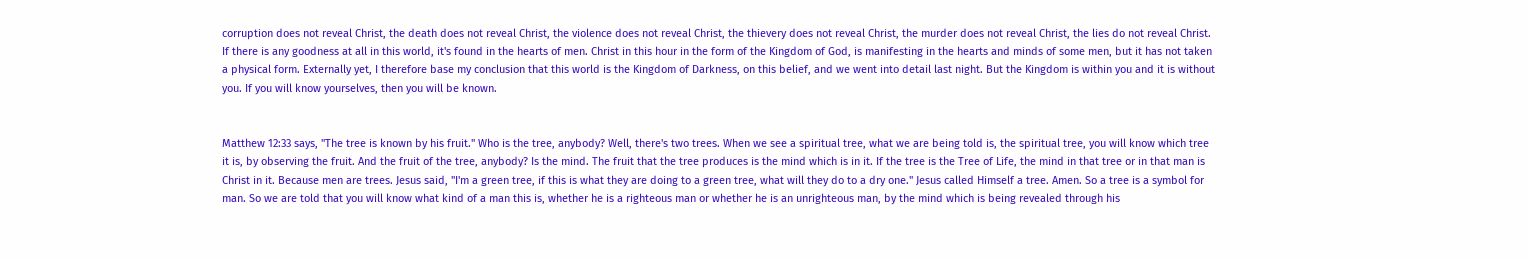corruption does not reveal Christ, the death does not reveal Christ, the violence does not reveal Christ, the thievery does not reveal Christ, the murder does not reveal Christ, the lies do not reveal Christ. If there is any goodness at all in this world, it's found in the hearts of men. Christ in this hour in the form of the Kingdom of God, is manifesting in the hearts and minds of some men, but it has not taken a physical form. Externally yet, I therefore base my conclusion that this world is the Kingdom of Darkness, on this belief, and we went into detail last night. But the Kingdom is within you and it is without you. If you will know yourselves, then you will be known.


Matthew 12:33 says, "The tree is known by his fruit." Who is the tree, anybody? Well, there's two trees. When we see a spiritual tree, what we are being told is, the spiritual tree, you will know which tree it is, by observing the fruit. And the fruit of the tree, anybody? Is the mind. The fruit that the tree produces is the mind which is in it. If the tree is the Tree of Life, the mind in that tree or in that man is Christ in it. Because men are trees. Jesus said, "I'm a green tree, if this is what they are doing to a green tree, what will they do to a dry one." Jesus called Himself a tree. Amen. So a tree is a symbol for man. So we are told that you will know what kind of a man this is, whether he is a righteous man or whether he is an unrighteous man, by the mind which is being revealed through his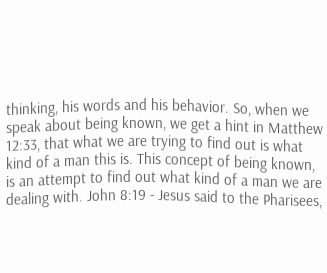thinking, his words and his behavior. So, when we speak about being known, we get a hint in Matthew 12:33, that what we are trying to find out is what kind of a man this is. This concept of being known, is an attempt to find out what kind of a man we are dealing with. John 8:19 - Jesus said to the Pharisees,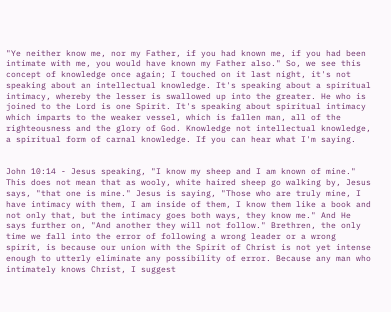"Ye neither know me, nor my Father, if you had known me, if you had been intimate with me, you would have known my Father also." So, we see this concept of knowledge once again; I touched on it last night, it's not speaking about an intellectual knowledge. It's speaking about a spiritual intimacy, whereby the lesser is swallowed up into the greater. He who is joined to the Lord is one Spirit. It's speaking about spiritual intimacy which imparts to the weaker vessel, which is fallen man, all of the righteousness and the glory of God. Knowledge not intellectual knowledge, a spiritual form of carnal knowledge. If you can hear what I'm saying.


John 10:14 - Jesus speaking, "I know my sheep and I am known of mine." This does not mean that as wooly, white haired sheep go walking by, Jesus says, "that one is mine." Jesus is saying, "Those who are truly mine, I have intimacy with them, I am inside of them, I know them like a book and not only that, but the intimacy goes both ways, they know me." And He says further on, "And another they will not follow." Brethren, the only time we fall into the error of following a wrong leader or a wrong spirit, is because our union with the Spirit of Christ is not yet intense enough to utterly eliminate any possibility of error. Because any man who intimately knows Christ, I suggest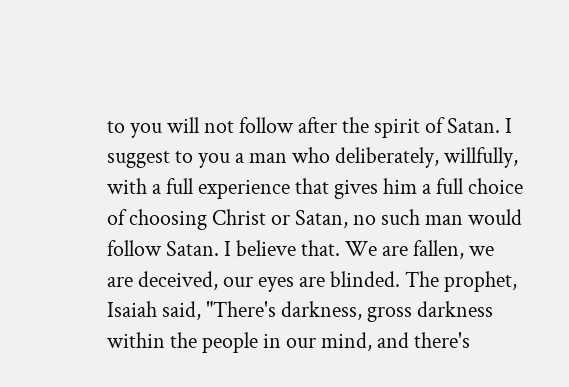to you will not follow after the spirit of Satan. I suggest to you a man who deliberately, willfully, with a full experience that gives him a full choice of choosing Christ or Satan, no such man would follow Satan. I believe that. We are fallen, we are deceived, our eyes are blinded. The prophet, Isaiah said, "There's darkness, gross darkness within the people in our mind, and there's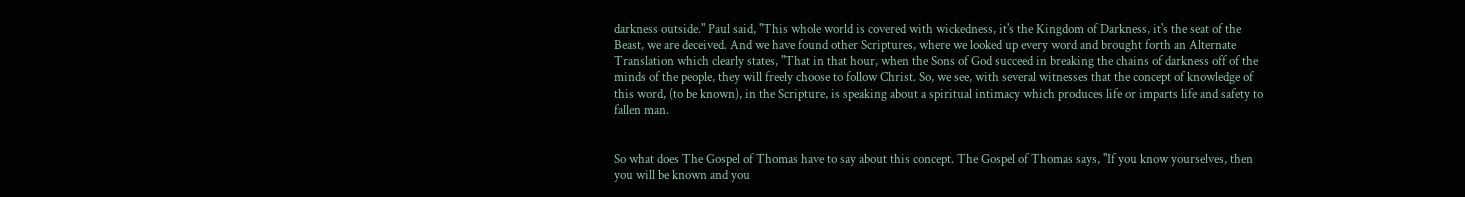darkness outside." Paul said, "This whole world is covered with wickedness, it's the Kingdom of Darkness, it's the seat of the Beast, we are deceived. And we have found other Scriptures, where we looked up every word and brought forth an Alternate Translation which clearly states, "That in that hour, when the Sons of God succeed in breaking the chains of darkness off of the minds of the people, they will freely choose to follow Christ. So, we see, with several witnesses that the concept of knowledge of this word, (to be known), in the Scripture, is speaking about a spiritual intimacy which produces life or imparts life and safety to fallen man.


So what does The Gospel of Thomas have to say about this concept. The Gospel of Thomas says, "If you know yourselves, then you will be known and you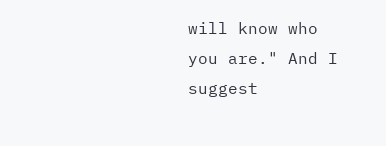will know who you are." And I suggest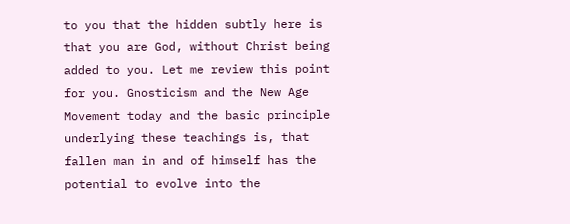to you that the hidden subtly here is that you are God, without Christ being added to you. Let me review this point for you. Gnosticism and the New Age Movement today and the basic principle underlying these teachings is, that fallen man in and of himself has the potential to evolve into the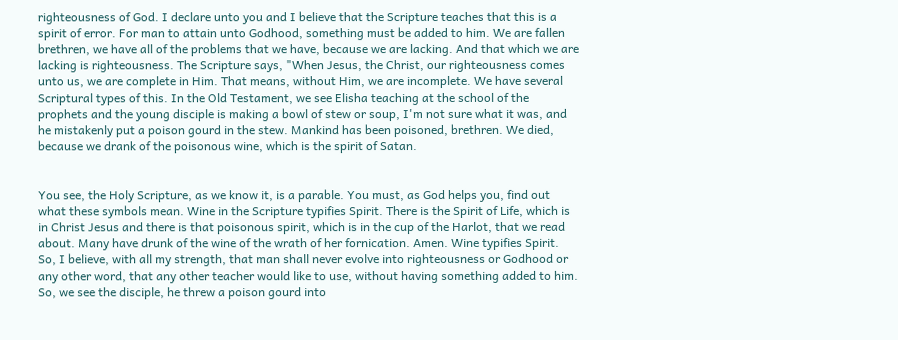righteousness of God. I declare unto you and I believe that the Scripture teaches that this is a spirit of error. For man to attain unto Godhood, something must be added to him. We are fallen brethren, we have all of the problems that we have, because we are lacking. And that which we are lacking is righteousness. The Scripture says, "When Jesus, the Christ, our righteousness comes unto us, we are complete in Him. That means, without Him, we are incomplete. We have several Scriptural types of this. In the Old Testament, we see Elisha teaching at the school of the prophets and the young disciple is making a bowl of stew or soup, I'm not sure what it was, and he mistakenly put a poison gourd in the stew. Mankind has been poisoned, brethren. We died, because we drank of the poisonous wine, which is the spirit of Satan.


You see, the Holy Scripture, as we know it, is a parable. You must, as God helps you, find out what these symbols mean. Wine in the Scripture typifies Spirit. There is the Spirit of Life, which is in Christ Jesus and there is that poisonous spirit, which is in the cup of the Harlot, that we read about. Many have drunk of the wine of the wrath of her fornication. Amen. Wine typifies Spirit. So, I believe, with all my strength, that man shall never evolve into righteousness or Godhood or any other word, that any other teacher would like to use, without having something added to him. So, we see the disciple, he threw a poison gourd into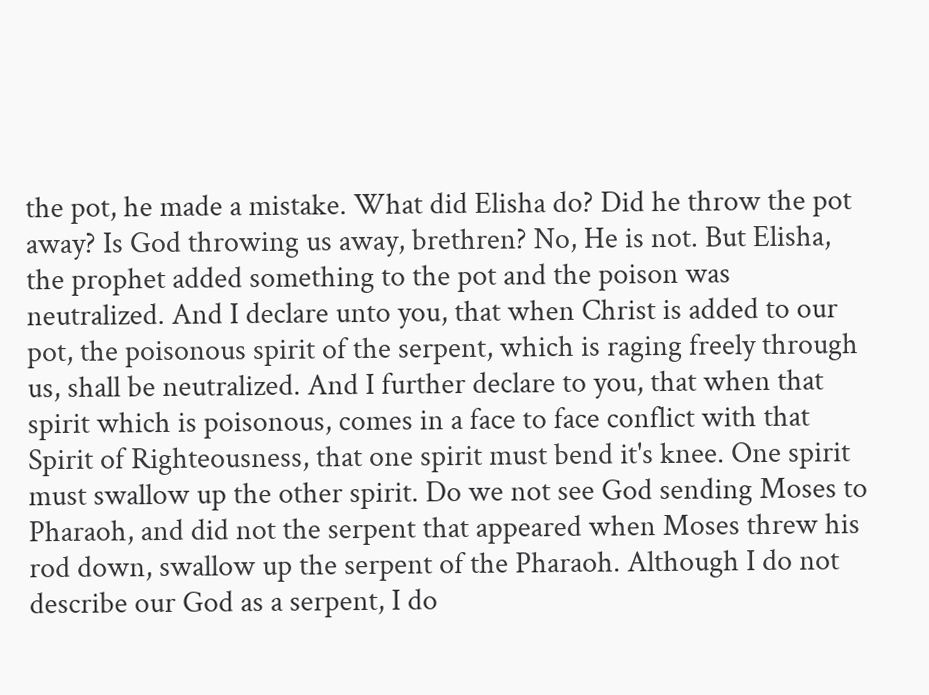the pot, he made a mistake. What did Elisha do? Did he throw the pot away? Is God throwing us away, brethren? No, He is not. But Elisha, the prophet added something to the pot and the poison was neutralized. And I declare unto you, that when Christ is added to our pot, the poisonous spirit of the serpent, which is raging freely through us, shall be neutralized. And I further declare to you, that when that spirit which is poisonous, comes in a face to face conflict with that Spirit of Righteousness, that one spirit must bend it's knee. One spirit must swallow up the other spirit. Do we not see God sending Moses to Pharaoh, and did not the serpent that appeared when Moses threw his rod down, swallow up the serpent of the Pharaoh. Although I do not describe our God as a serpent, I do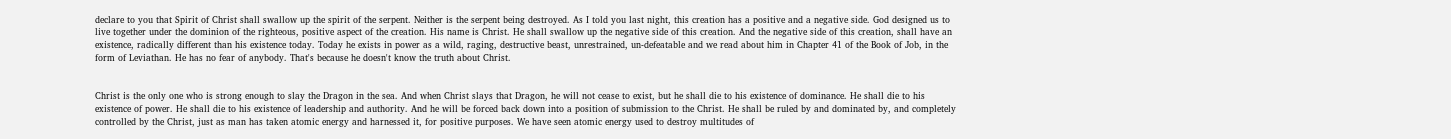declare to you that Spirit of Christ shall swallow up the spirit of the serpent. Neither is the serpent being destroyed. As I told you last night, this creation has a positive and a negative side. God designed us to live together under the dominion of the righteous, positive aspect of the creation. His name is Christ. He shall swallow up the negative side of this creation. And the negative side of this creation, shall have an existence, radically different than his existence today. Today he exists in power as a wild, raging, destructive beast, unrestrained, un-defeatable and we read about him in Chapter 41 of the Book of Job, in the form of Leviathan. He has no fear of anybody. That's because he doesn't know the truth about Christ.


Christ is the only one who is strong enough to slay the Dragon in the sea. And when Christ slays that Dragon, he will not cease to exist, but he shall die to his existence of dominance. He shall die to his existence of power. He shall die to his existence of leadership and authority. And he will be forced back down into a position of submission to the Christ. He shall be ruled by and dominated by, and completely controlled by the Christ, just as man has taken atomic energy and harnessed it, for positive purposes. We have seen atomic energy used to destroy multitudes of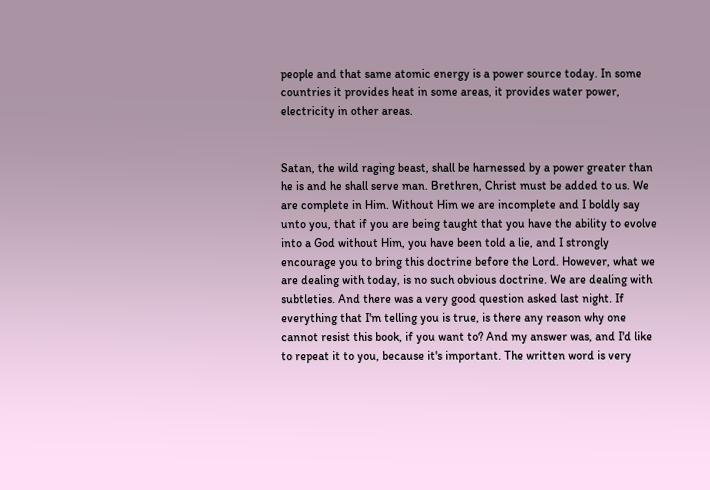people and that same atomic energy is a power source today. In some countries it provides heat in some areas, it provides water power, electricity in other areas.


Satan, the wild raging beast, shall be harnessed by a power greater than he is and he shall serve man. Brethren, Christ must be added to us. We are complete in Him. Without Him we are incomplete and I boldly say unto you, that if you are being taught that you have the ability to evolve into a God without Him, you have been told a lie, and I strongly encourage you to bring this doctrine before the Lord. However, what we are dealing with today, is no such obvious doctrine. We are dealing with subtleties. And there was a very good question asked last night. If everything that I'm telling you is true, is there any reason why one cannot resist this book, if you want to? And my answer was, and I'd like to repeat it to you, because it's important. The written word is very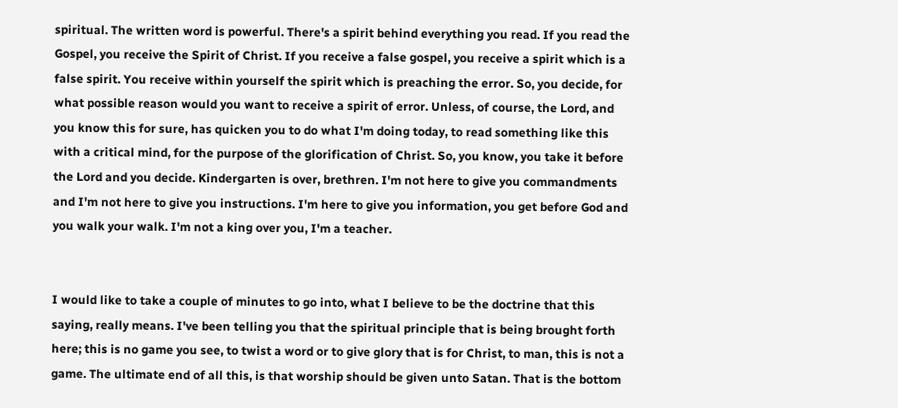spiritual. The written word is powerful. There's a spirit behind everything you read. If you read the Gospel, you receive the Spirit of Christ. If you receive a false gospel, you receive a spirit which is a false spirit. You receive within yourself the spirit which is preaching the error. So, you decide, for what possible reason would you want to receive a spirit of error. Unless, of course, the Lord, and you know this for sure, has quicken you to do what I'm doing today, to read something like this with a critical mind, for the purpose of the glorification of Christ. So, you know, you take it before the Lord and you decide. Kindergarten is over, brethren. I'm not here to give you commandments and I'm not here to give you instructions. I'm here to give you information, you get before God and you walk your walk. I'm not a king over you, I'm a teacher.


I would like to take a couple of minutes to go into, what I believe to be the doctrine that this saying, really means. I've been telling you that the spiritual principle that is being brought forth here; this is no game you see, to twist a word or to give glory that is for Christ, to man, this is not a game. The ultimate end of all this, is that worship should be given unto Satan. That is the bottom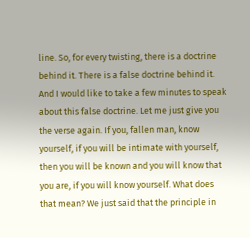line. So, for every twisting, there is a doctrine behind it. There is a false doctrine behind it. And I would like to take a few minutes to speak about this false doctrine. Let me just give you the verse again. If you, fallen man, know yourself, if you will be intimate with yourself, then you will be known and you will know that you are, if you will know yourself. What does that mean? We just said that the principle in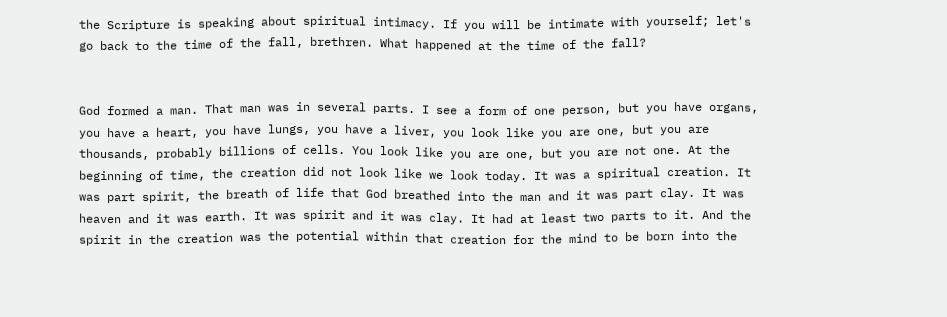the Scripture is speaking about spiritual intimacy. If you will be intimate with yourself; let's go back to the time of the fall, brethren. What happened at the time of the fall?


God formed a man. That man was in several parts. I see a form of one person, but you have organs, you have a heart, you have lungs, you have a liver, you look like you are one, but you are thousands, probably billions of cells. You look like you are one, but you are not one. At the beginning of time, the creation did not look like we look today. It was a spiritual creation. It was part spirit, the breath of life that God breathed into the man and it was part clay. It was heaven and it was earth. It was spirit and it was clay. It had at least two parts to it. And the spirit in the creation was the potential within that creation for the mind to be born into the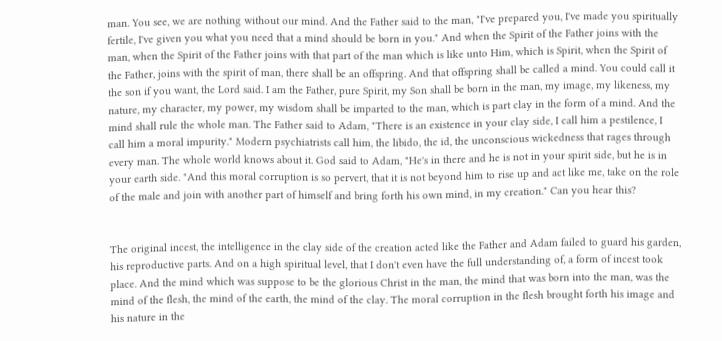man. You see, we are nothing without our mind. And the Father said to the man, "I've prepared you, I've made you spiritually fertile, I've given you what you need that a mind should be born in you." And when the Spirit of the Father joins with the man, when the Spirit of the Father joins with that part of the man which is like unto Him, which is Spirit, when the Spirit of the Father, joins with the spirit of man, there shall be an offspring. And that offspring shall be called a mind. You could call it the son if you want, the Lord said. I am the Father, pure Spirit, my Son shall be born in the man, my image, my likeness, my nature, my character, my power, my wisdom shall be imparted to the man, which is part clay in the form of a mind. And the mind shall rule the whole man. The Father said to Adam, "There is an existence in your clay side, I call him a pestilence, I call him a moral impurity." Modern psychiatrists call him, the libido, the id, the unconscious wickedness that rages through every man. The whole world knows about it. God said to Adam, "He's in there and he is not in your spirit side, but he is in your earth side. "And this moral corruption is so pervert, that it is not beyond him to rise up and act like me, take on the role of the male and join with another part of himself and bring forth his own mind, in my creation." Can you hear this?


The original incest, the intelligence in the clay side of the creation acted like the Father and Adam failed to guard his garden, his reproductive parts. And on a high spiritual level, that I don't even have the full understanding of, a form of incest took place. And the mind which was suppose to be the glorious Christ in the man, the mind that was born into the man, was the mind of the flesh, the mind of the earth, the mind of the clay. The moral corruption in the flesh brought forth his image and his nature in the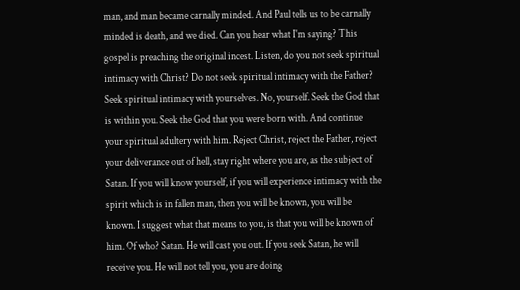man, and man became carnally minded. And Paul tells us to be carnally minded is death, and we died. Can you hear what I'm saying? This gospel is preaching the original incest. Listen, do you not seek spiritual intimacy with Christ? Do not seek spiritual intimacy with the Father? Seek spiritual intimacy with yourselves. No, yourself. Seek the God that is within you. Seek the God that you were born with. And continue your spiritual adultery with him. Reject Christ, reject the Father, reject your deliverance out of hell, stay right where you are, as the subject of Satan. If you will know yourself, if you will experience intimacy with the spirit which is in fallen man, then you will be known, you will be known. I suggest what that means to you, is that you will be known of him. Of who? Satan. He will cast you out. If you seek Satan, he will receive you. He will not tell you, you are doing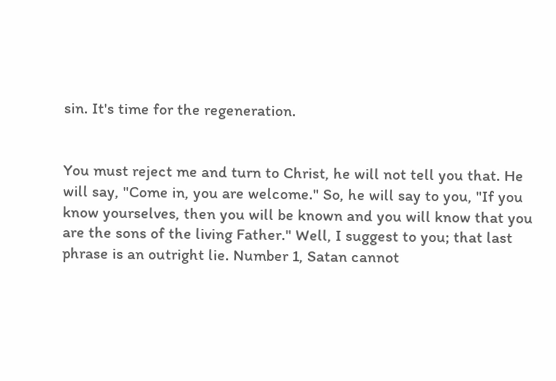sin. It's time for the regeneration.


You must reject me and turn to Christ, he will not tell you that. He will say, "Come in, you are welcome." So, he will say to you, "If you know yourselves, then you will be known and you will know that you are the sons of the living Father." Well, I suggest to you; that last phrase is an outright lie. Number 1, Satan cannot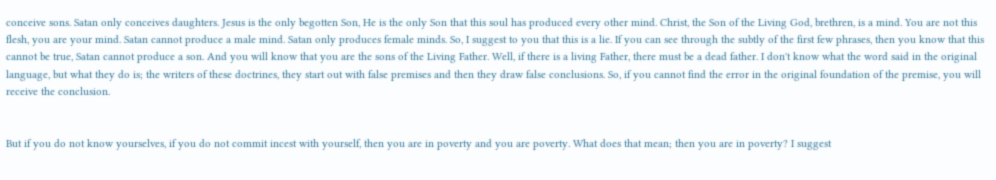conceive sons. Satan only conceives daughters. Jesus is the only begotten Son, He is the only Son that this soul has produced every other mind. Christ, the Son of the Living God, brethren, is a mind. You are not this flesh, you are your mind. Satan cannot produce a male mind. Satan only produces female minds. So, I suggest to you that this is a lie. If you can see through the subtly of the first few phrases, then you know that this cannot be true, Satan cannot produce a son. And you will know that you are the sons of the Living Father. Well, if there is a living Father, there must be a dead father. I don't know what the word said in the original language, but what they do is; the writers of these doctrines, they start out with false premises and then they draw false conclusions. So, if you cannot find the error in the original foundation of the premise, you will receive the conclusion.


But if you do not know yourselves, if you do not commit incest with yourself, then you are in poverty and you are poverty. What does that mean; then you are in poverty? I suggest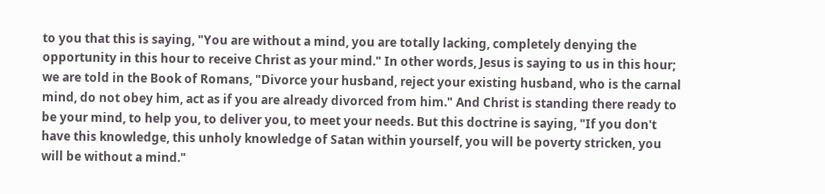to you that this is saying, "You are without a mind, you are totally lacking, completely denying the opportunity in this hour to receive Christ as your mind." In other words, Jesus is saying to us in this hour; we are told in the Book of Romans, "Divorce your husband, reject your existing husband, who is the carnal mind, do not obey him, act as if you are already divorced from him." And Christ is standing there ready to be your mind, to help you, to deliver you, to meet your needs. But this doctrine is saying, "If you don't have this knowledge, this unholy knowledge of Satan within yourself, you will be poverty stricken, you will be without a mind."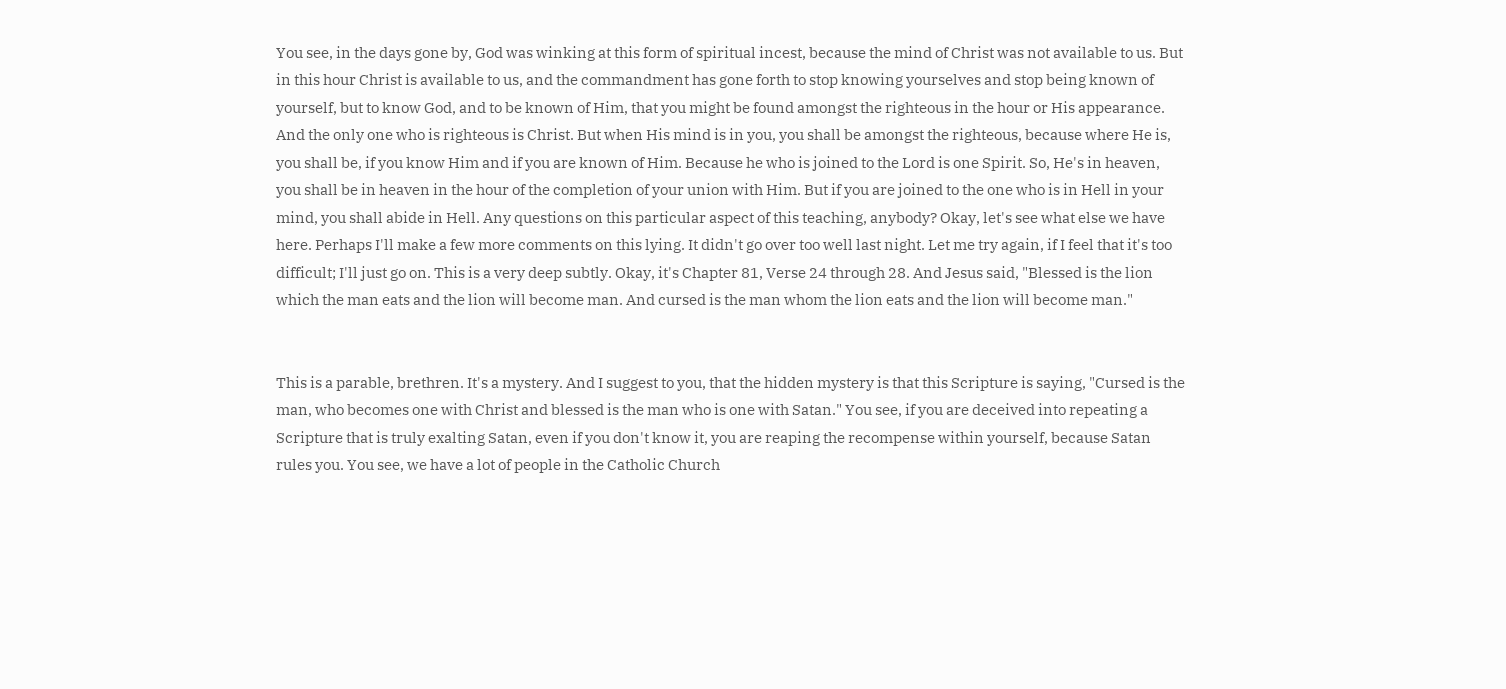You see, in the days gone by, God was winking at this form of spiritual incest, because the mind of Christ was not available to us. But in this hour Christ is available to us, and the commandment has gone forth to stop knowing yourselves and stop being known of yourself, but to know God, and to be known of Him, that you might be found amongst the righteous in the hour or His appearance. And the only one who is righteous is Christ. But when His mind is in you, you shall be amongst the righteous, because where He is, you shall be, if you know Him and if you are known of Him. Because he who is joined to the Lord is one Spirit. So, He's in heaven, you shall be in heaven in the hour of the completion of your union with Him. But if you are joined to the one who is in Hell in your mind, you shall abide in Hell. Any questions on this particular aspect of this teaching, anybody? Okay, let's see what else we have here. Perhaps I'll make a few more comments on this lying. It didn't go over too well last night. Let me try again, if I feel that it's too difficult; I'll just go on. This is a very deep subtly. Okay, it's Chapter 81, Verse 24 through 28. And Jesus said, "Blessed is the lion which the man eats and the lion will become man. And cursed is the man whom the lion eats and the lion will become man."


This is a parable, brethren. It's a mystery. And I suggest to you, that the hidden mystery is that this Scripture is saying, "Cursed is the man, who becomes one with Christ and blessed is the man who is one with Satan." You see, if you are deceived into repeating a Scripture that is truly exalting Satan, even if you don't know it, you are reaping the recompense within yourself, because Satan rules you. You see, we have a lot of people in the Catholic Church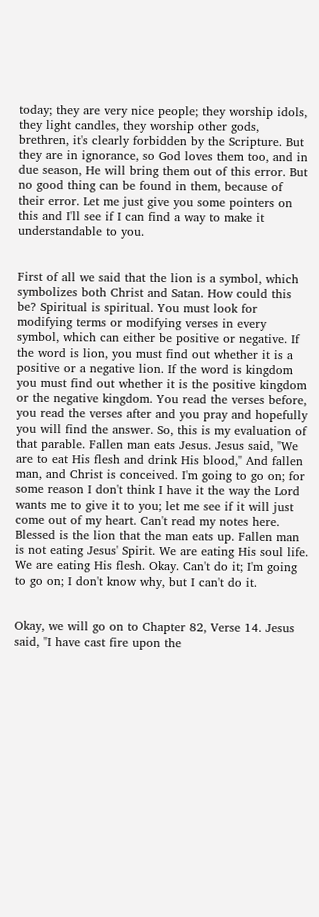today; they are very nice people; they worship idols, they light candles, they worship other gods, brethren, it's clearly forbidden by the Scripture. But they are in ignorance, so God loves them too, and in due season, He will bring them out of this error. But no good thing can be found in them, because of their error. Let me just give you some pointers on this and I'll see if I can find a way to make it understandable to you.


First of all we said that the lion is a symbol, which symbolizes both Christ and Satan. How could this be? Spiritual is spiritual. You must look for modifying terms or modifying verses in every symbol, which can either be positive or negative. If the word is lion, you must find out whether it is a positive or a negative lion. If the word is kingdom you must find out whether it is the positive kingdom or the negative kingdom. You read the verses before, you read the verses after and you pray and hopefully you will find the answer. So, this is my evaluation of that parable. Fallen man eats Jesus. Jesus said, "We are to eat His flesh and drink His blood," And fallen man, and Christ is conceived. I'm going to go on; for some reason I don't think I have it the way the Lord wants me to give it to you; let me see if it will just come out of my heart. Can't read my notes here. Blessed is the lion that the man eats up. Fallen man is not eating Jesus' Spirit. We are eating His soul life. We are eating His flesh. Okay. Can't do it; I'm going to go on; I don't know why, but I can't do it.


Okay, we will go on to Chapter 82, Verse 14. Jesus said, "I have cast fire upon the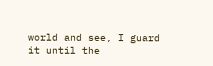world and see, I guard it until the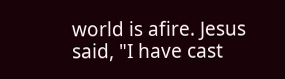world is afire. Jesus said, "I have cast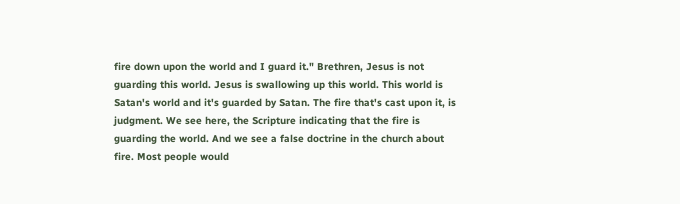fire down upon the world and I guard it." Brethren, Jesus is not guarding this world. Jesus is swallowing up this world. This world is Satan's world and it's guarded by Satan. The fire that's cast upon it, is judgment. We see here, the Scripture indicating that the fire is guarding the world. And we see a false doctrine in the church about fire. Most people would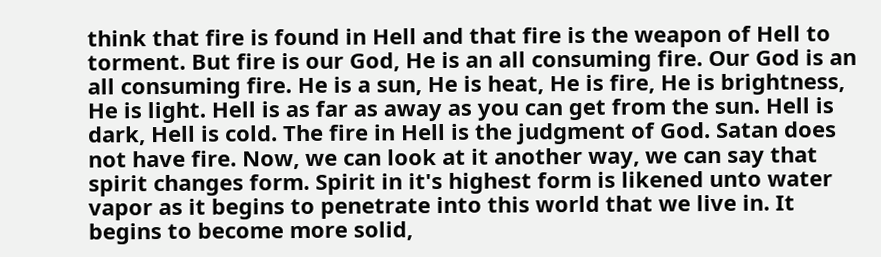think that fire is found in Hell and that fire is the weapon of Hell to torment. But fire is our God, He is an all consuming fire. Our God is an all consuming fire. He is a sun, He is heat, He is fire, He is brightness, He is light. Hell is as far as away as you can get from the sun. Hell is dark, Hell is cold. The fire in Hell is the judgment of God. Satan does not have fire. Now, we can look at it another way, we can say that spirit changes form. Spirit in it's highest form is likened unto water vapor as it begins to penetrate into this world that we live in. It begins to become more solid,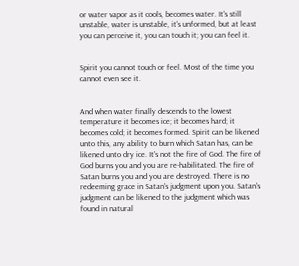or water vapor as it cools, becomes water. It's still unstable, water is unstable, it's unformed, but at least you can perceive it, you can touch it; you can feel it.


Spirit you cannot touch or feel. Most of the time you cannot even see it.


And when water finally descends to the lowest temperature it becomes ice; it becomes hard; it becomes cold; it becomes formed. Spirit can be likened unto this, any ability to burn which Satan has, can be likened unto dry ice. It's not the fire of God. The fire of God burns you and you are re-habilitated. The fire of Satan burns you and you are destroyed. There is no redeeming grace in Satan's judgment upon you. Satan's judgment can be likened to the judgment which was found in natural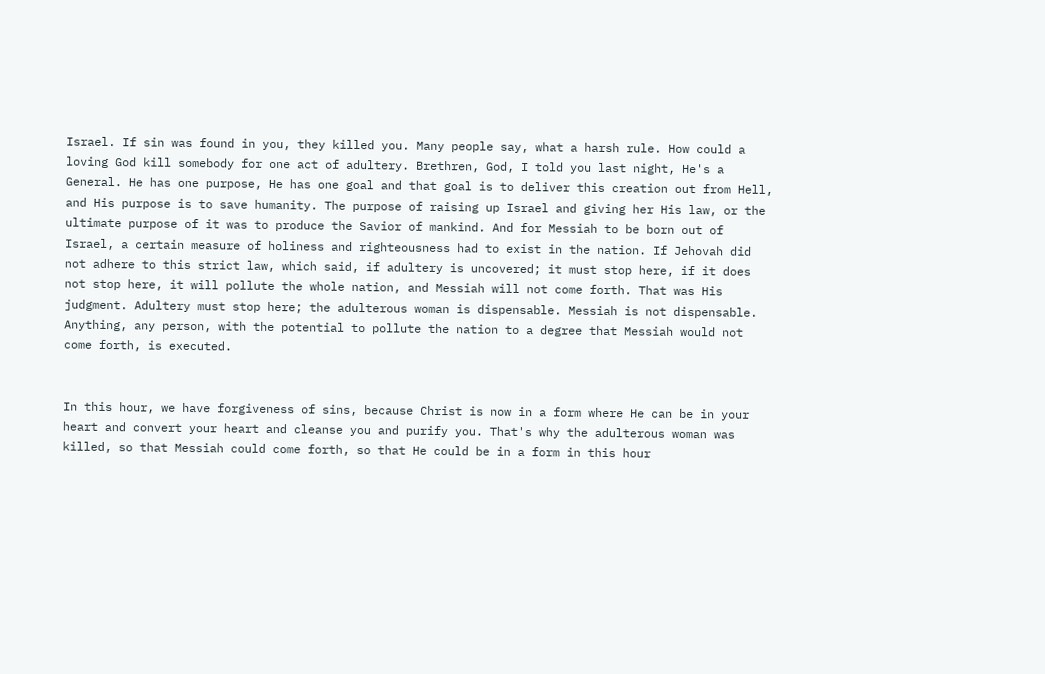Israel. If sin was found in you, they killed you. Many people say, what a harsh rule. How could a loving God kill somebody for one act of adultery. Brethren, God, I told you last night, He's a General. He has one purpose, He has one goal and that goal is to deliver this creation out from Hell, and His purpose is to save humanity. The purpose of raising up Israel and giving her His law, or the ultimate purpose of it was to produce the Savior of mankind. And for Messiah to be born out of Israel, a certain measure of holiness and righteousness had to exist in the nation. If Jehovah did not adhere to this strict law, which said, if adultery is uncovered; it must stop here, if it does not stop here, it will pollute the whole nation, and Messiah will not come forth. That was His judgment. Adultery must stop here; the adulterous woman is dispensable. Messiah is not dispensable. Anything, any person, with the potential to pollute the nation to a degree that Messiah would not come forth, is executed.


In this hour, we have forgiveness of sins, because Christ is now in a form where He can be in your heart and convert your heart and cleanse you and purify you. That's why the adulterous woman was killed, so that Messiah could come forth, so that He could be in a form in this hour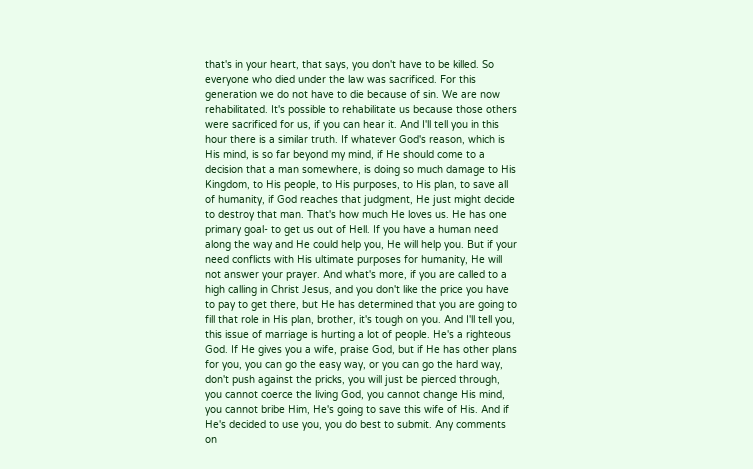that's in your heart, that says, you don't have to be killed. So everyone who died under the law was sacrificed. For this generation we do not have to die because of sin. We are now rehabilitated. It's possible to rehabilitate us because those others were sacrificed for us, if you can hear it. And I'll tell you in this hour there is a similar truth. If whatever God's reason, which is His mind, is so far beyond my mind, if He should come to a decision that a man somewhere, is doing so much damage to His Kingdom, to His people, to His purposes, to His plan, to save all of humanity, if God reaches that judgment, He just might decide to destroy that man. That's how much He loves us. He has one primary goal- to get us out of Hell. If you have a human need along the way and He could help you, He will help you. But if your need conflicts with His ultimate purposes for humanity, He will not answer your prayer. And what's more, if you are called to a high calling in Christ Jesus, and you don't like the price you have to pay to get there, but He has determined that you are going to fill that role in His plan, brother, it's tough on you. And I'll tell you, this issue of marriage is hurting a lot of people. He's a righteous God. If He gives you a wife, praise God, but if He has other plans for you, you can go the easy way, or you can go the hard way, don't push against the pricks, you will just be pierced through, you cannot coerce the living God, you cannot change His mind, you cannot bribe Him, He's going to save this wife of His. And if He's decided to use you, you do best to submit. Any comments on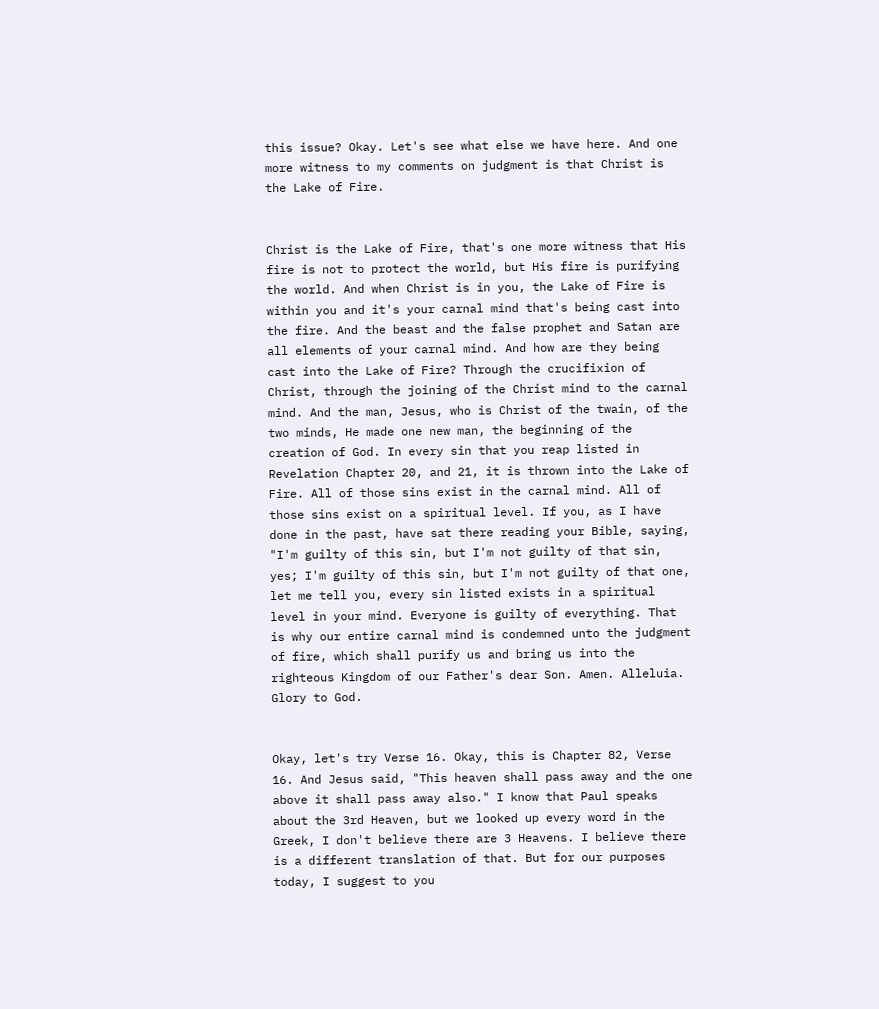this issue? Okay. Let's see what else we have here. And one more witness to my comments on judgment is that Christ is the Lake of Fire.


Christ is the Lake of Fire, that's one more witness that His fire is not to protect the world, but His fire is purifying the world. And when Christ is in you, the Lake of Fire is within you and it's your carnal mind that's being cast into the fire. And the beast and the false prophet and Satan are all elements of your carnal mind. And how are they being cast into the Lake of Fire? Through the crucifixion of Christ, through the joining of the Christ mind to the carnal mind. And the man, Jesus, who is Christ of the twain, of the two minds, He made one new man, the beginning of the creation of God. In every sin that you reap listed in Revelation Chapter 20, and 21, it is thrown into the Lake of Fire. All of those sins exist in the carnal mind. All of those sins exist on a spiritual level. If you, as I have done in the past, have sat there reading your Bible, saying, "I'm guilty of this sin, but I'm not guilty of that sin, yes; I'm guilty of this sin, but I'm not guilty of that one, let me tell you, every sin listed exists in a spiritual level in your mind. Everyone is guilty of everything. That is why our entire carnal mind is condemned unto the judgment of fire, which shall purify us and bring us into the righteous Kingdom of our Father's dear Son. Amen. Alleluia. Glory to God.


Okay, let's try Verse 16. Okay, this is Chapter 82, Verse 16. And Jesus said, "This heaven shall pass away and the one above it shall pass away also." I know that Paul speaks about the 3rd Heaven, but we looked up every word in the Greek, I don't believe there are 3 Heavens. I believe there is a different translation of that. But for our purposes today, I suggest to you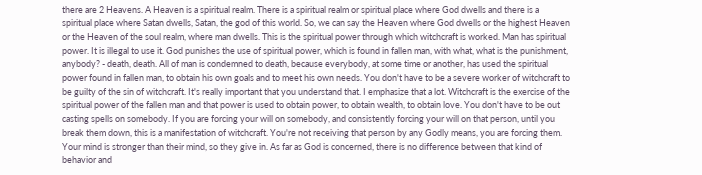there are 2 Heavens. A Heaven is a spiritual realm. There is a spiritual realm or spiritual place where God dwells and there is a spiritual place where Satan dwells, Satan, the god of this world. So, we can say the Heaven where God dwells or the highest Heaven or the Heaven of the soul realm, where man dwells. This is the spiritual power through which witchcraft is worked. Man has spiritual power. It is illegal to use it. God punishes the use of spiritual power, which is found in fallen man, with what, what is the punishment, anybody? - death, death. All of man is condemned to death, because everybody, at some time or another, has used the spiritual power found in fallen man, to obtain his own goals and to meet his own needs. You don't have to be a severe worker of witchcraft to be guilty of the sin of witchcraft. It's really important that you understand that. I emphasize that a lot. Witchcraft is the exercise of the spiritual power of the fallen man and that power is used to obtain power, to obtain wealth, to obtain love. You don't have to be out casting spells on somebody. If you are forcing your will on somebody, and consistently forcing your will on that person, until you break them down, this is a manifestation of witchcraft. You're not receiving that person by any Godly means, you are forcing them. Your mind is stronger than their mind, so they give in. As far as God is concerned, there is no difference between that kind of behavior and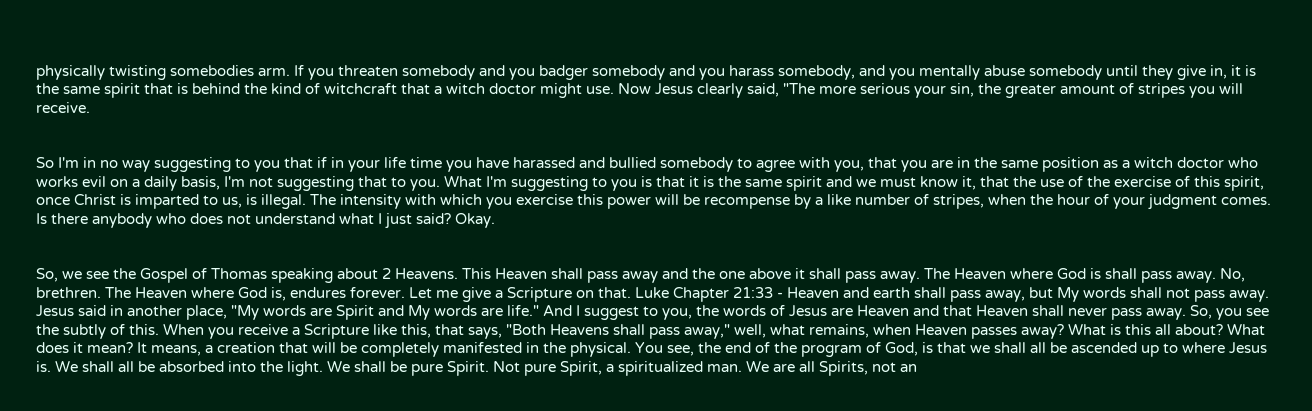physically twisting somebodies arm. If you threaten somebody and you badger somebody and you harass somebody, and you mentally abuse somebody until they give in, it is the same spirit that is behind the kind of witchcraft that a witch doctor might use. Now Jesus clearly said, "The more serious your sin, the greater amount of stripes you will receive.


So I'm in no way suggesting to you that if in your life time you have harassed and bullied somebody to agree with you, that you are in the same position as a witch doctor who works evil on a daily basis, I'm not suggesting that to you. What I'm suggesting to you is that it is the same spirit and we must know it, that the use of the exercise of this spirit, once Christ is imparted to us, is illegal. The intensity with which you exercise this power will be recompense by a like number of stripes, when the hour of your judgment comes. Is there anybody who does not understand what I just said? Okay.


So, we see the Gospel of Thomas speaking about 2 Heavens. This Heaven shall pass away and the one above it shall pass away. The Heaven where God is shall pass away. No, brethren. The Heaven where God is, endures forever. Let me give a Scripture on that. Luke Chapter 21:33 - Heaven and earth shall pass away, but My words shall not pass away. Jesus said in another place, "My words are Spirit and My words are life." And I suggest to you, the words of Jesus are Heaven and that Heaven shall never pass away. So, you see the subtly of this. When you receive a Scripture like this, that says, "Both Heavens shall pass away," well, what remains, when Heaven passes away? What is this all about? What does it mean? It means, a creation that will be completely manifested in the physical. You see, the end of the program of God, is that we shall all be ascended up to where Jesus is. We shall all be absorbed into the light. We shall be pure Spirit. Not pure Spirit, a spiritualized man. We are all Spirits, not an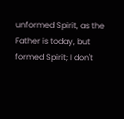unformed Spirit, as the Father is today, but formed Spirit; I don't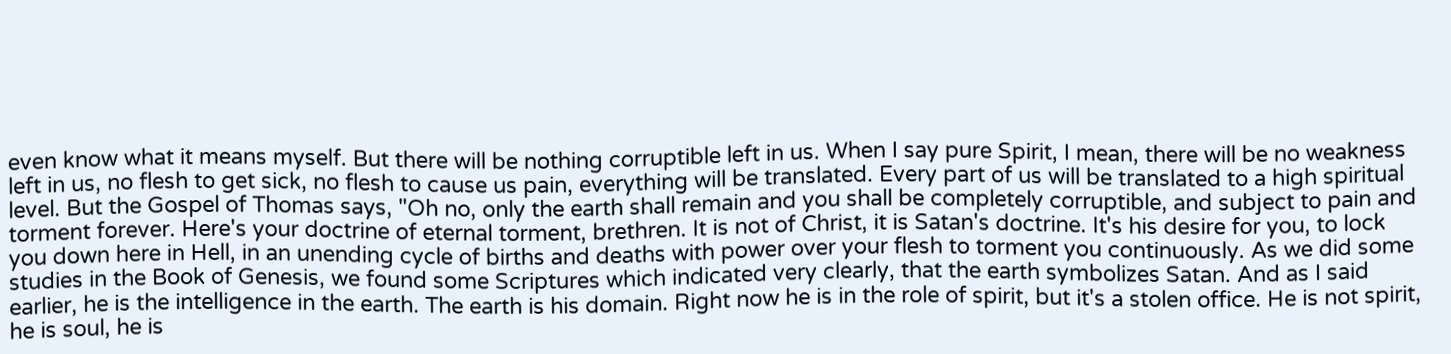even know what it means myself. But there will be nothing corruptible left in us. When I say pure Spirit, I mean, there will be no weakness left in us, no flesh to get sick, no flesh to cause us pain, everything will be translated. Every part of us will be translated to a high spiritual level. But the Gospel of Thomas says, "Oh no, only the earth shall remain and you shall be completely corruptible, and subject to pain and torment forever. Here's your doctrine of eternal torment, brethren. It is not of Christ, it is Satan's doctrine. It's his desire for you, to lock you down here in Hell, in an unending cycle of births and deaths with power over your flesh to torment you continuously. As we did some studies in the Book of Genesis, we found some Scriptures which indicated very clearly, that the earth symbolizes Satan. And as I said earlier, he is the intelligence in the earth. The earth is his domain. Right now he is in the role of spirit, but it's a stolen office. He is not spirit, he is soul, he is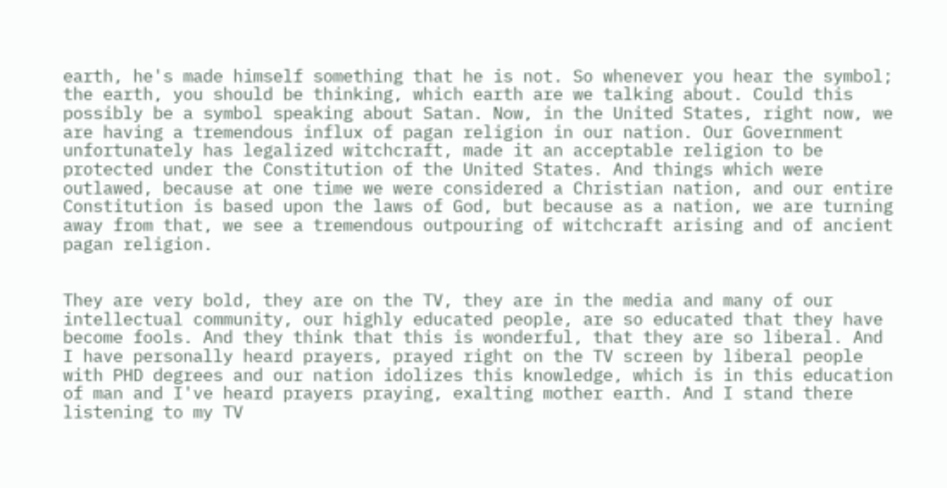earth, he's made himself something that he is not. So whenever you hear the symbol; the earth, you should be thinking, which earth are we talking about. Could this possibly be a symbol speaking about Satan. Now, in the United States, right now, we are having a tremendous influx of pagan religion in our nation. Our Government unfortunately has legalized witchcraft, made it an acceptable religion to be protected under the Constitution of the United States. And things which were outlawed, because at one time we were considered a Christian nation, and our entire Constitution is based upon the laws of God, but because as a nation, we are turning away from that, we see a tremendous outpouring of witchcraft arising and of ancient pagan religion.


They are very bold, they are on the TV, they are in the media and many of our intellectual community, our highly educated people, are so educated that they have become fools. And they think that this is wonderful, that they are so liberal. And I have personally heard prayers, prayed right on the TV screen by liberal people with PHD degrees and our nation idolizes this knowledge, which is in this education of man and I've heard prayers praying, exalting mother earth. And I stand there listening to my TV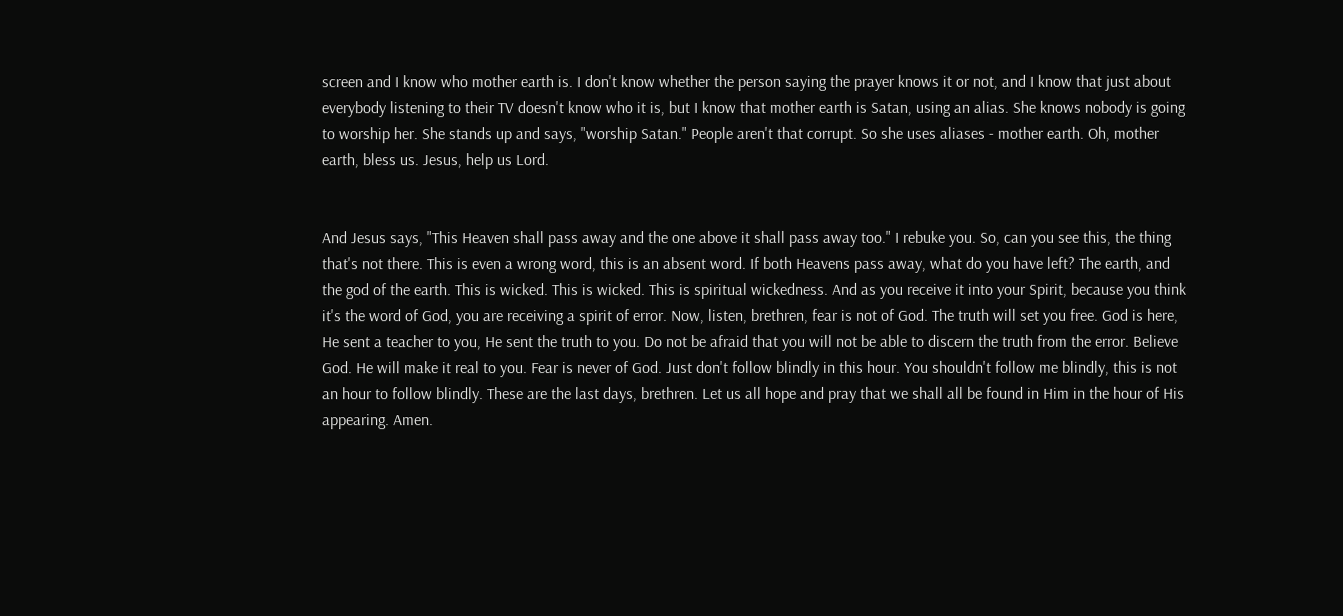screen and I know who mother earth is. I don't know whether the person saying the prayer knows it or not, and I know that just about everybody listening to their TV doesn't know who it is, but I know that mother earth is Satan, using an alias. She knows nobody is going to worship her. She stands up and says, "worship Satan." People aren't that corrupt. So she uses aliases - mother earth. Oh, mother earth, bless us. Jesus, help us Lord.


And Jesus says, "This Heaven shall pass away and the one above it shall pass away too." I rebuke you. So, can you see this, the thing that's not there. This is even a wrong word, this is an absent word. If both Heavens pass away, what do you have left? The earth, and the god of the earth. This is wicked. This is wicked. This is spiritual wickedness. And as you receive it into your Spirit, because you think it's the word of God, you are receiving a spirit of error. Now, listen, brethren, fear is not of God. The truth will set you free. God is here, He sent a teacher to you, He sent the truth to you. Do not be afraid that you will not be able to discern the truth from the error. Believe God. He will make it real to you. Fear is never of God. Just don't follow blindly in this hour. You shouldn't follow me blindly, this is not an hour to follow blindly. These are the last days, brethren. Let us all hope and pray that we shall all be found in Him in the hour of His appearing. Amen.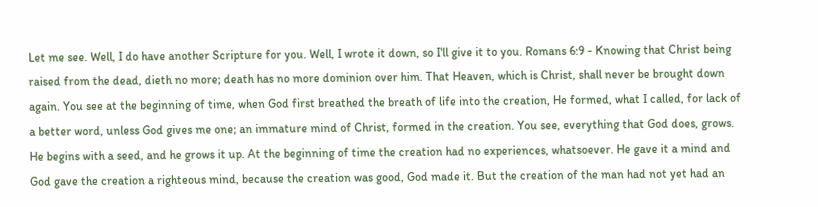Let me see. Well, I do have another Scripture for you. Well, I wrote it down, so I'll give it to you. Romans 6:9 - Knowing that Christ being raised from the dead, dieth no more; death has no more dominion over him. That Heaven, which is Christ, shall never be brought down again. You see at the beginning of time, when God first breathed the breath of life into the creation, He formed, what I called, for lack of a better word, unless God gives me one; an immature mind of Christ, formed in the creation. You see, everything that God does, grows. He begins with a seed, and he grows it up. At the beginning of time the creation had no experiences, whatsoever. He gave it a mind and God gave the creation a righteous mind, because the creation was good, God made it. But the creation of the man had not yet had an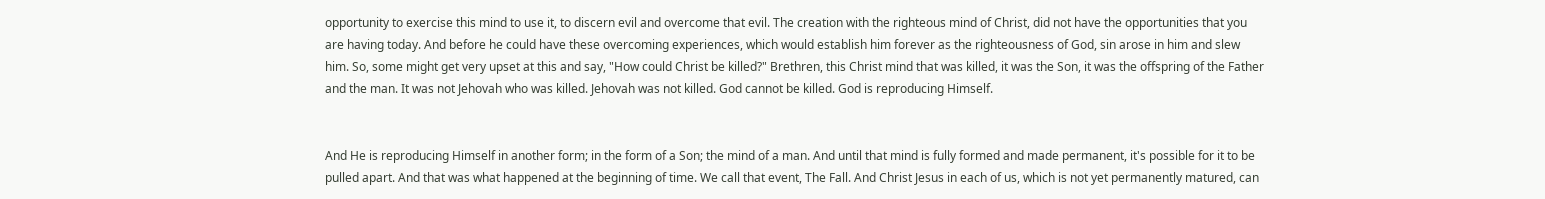opportunity to exercise this mind to use it, to discern evil and overcome that evil. The creation with the righteous mind of Christ, did not have the opportunities that you are having today. And before he could have these overcoming experiences, which would establish him forever as the righteousness of God, sin arose in him and slew him. So, some might get very upset at this and say, "How could Christ be killed?" Brethren, this Christ mind that was killed, it was the Son, it was the offspring of the Father and the man. It was not Jehovah who was killed. Jehovah was not killed. God cannot be killed. God is reproducing Himself.


And He is reproducing Himself in another form; in the form of a Son; the mind of a man. And until that mind is fully formed and made permanent, it's possible for it to be pulled apart. And that was what happened at the beginning of time. We call that event, The Fall. And Christ Jesus in each of us, which is not yet permanently matured, can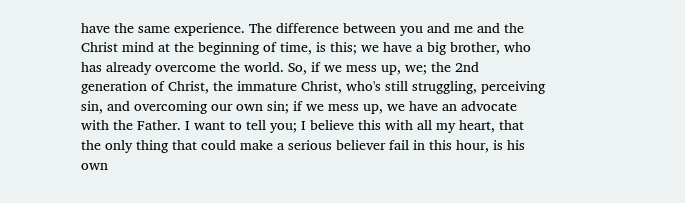have the same experience. The difference between you and me and the Christ mind at the beginning of time, is this; we have a big brother, who has already overcome the world. So, if we mess up, we; the 2nd generation of Christ, the immature Christ, who's still struggling, perceiving sin, and overcoming our own sin; if we mess up, we have an advocate with the Father. I want to tell you; I believe this with all my heart, that the only thing that could make a serious believer fail in this hour, is his own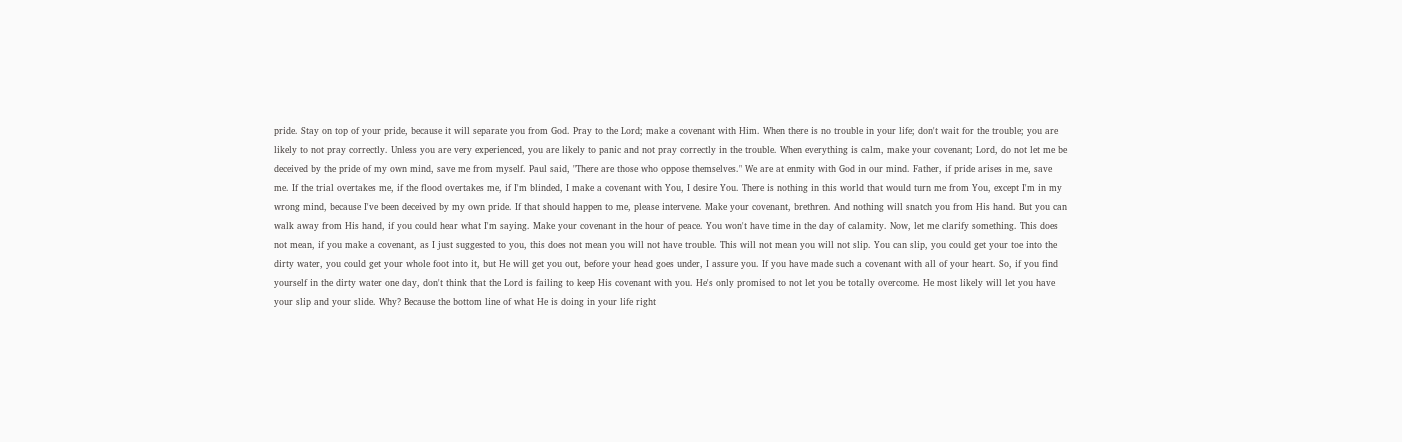pride. Stay on top of your pride, because it will separate you from God. Pray to the Lord; make a covenant with Him. When there is no trouble in your life; don't wait for the trouble; you are likely to not pray correctly. Unless you are very experienced, you are likely to panic and not pray correctly in the trouble. When everything is calm, make your covenant; Lord, do not let me be deceived by the pride of my own mind, save me from myself. Paul said, "There are those who oppose themselves." We are at enmity with God in our mind. Father, if pride arises in me, save me. If the trial overtakes me, if the flood overtakes me, if I'm blinded, I make a covenant with You, I desire You. There is nothing in this world that would turn me from You, except I'm in my wrong mind, because I've been deceived by my own pride. If that should happen to me, please intervene. Make your covenant, brethren. And nothing will snatch you from His hand. But you can walk away from His hand, if you could hear what I'm saying. Make your covenant in the hour of peace. You won't have time in the day of calamity. Now, let me clarify something. This does not mean, if you make a covenant, as I just suggested to you, this does not mean you will not have trouble. This will not mean you will not slip. You can slip, you could get your toe into the dirty water, you could get your whole foot into it, but He will get you out, before your head goes under, I assure you. If you have made such a covenant with all of your heart. So, if you find yourself in the dirty water one day, don't think that the Lord is failing to keep His covenant with you. He's only promised to not let you be totally overcome. He most likely will let you have your slip and your slide. Why? Because the bottom line of what He is doing in your life right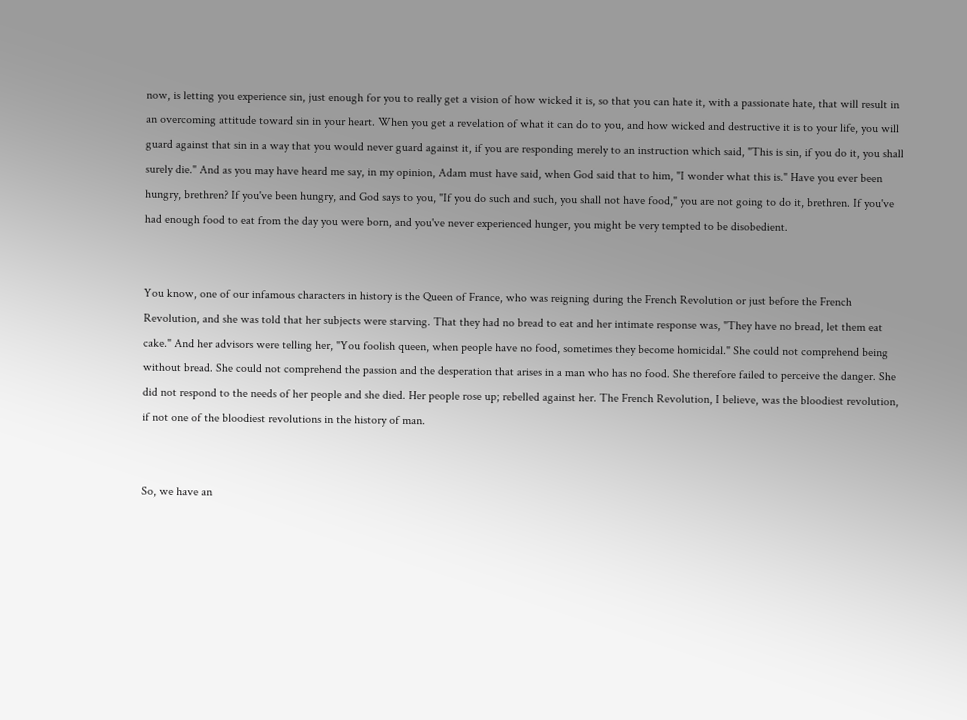now, is letting you experience sin, just enough for you to really get a vision of how wicked it is, so that you can hate it, with a passionate hate, that will result in an overcoming attitude toward sin in your heart. When you get a revelation of what it can do to you, and how wicked and destructive it is to your life, you will guard against that sin in a way that you would never guard against it, if you are responding merely to an instruction which said, "This is sin, if you do it, you shall surely die." And as you may have heard me say, in my opinion, Adam must have said, when God said that to him, "I wonder what this is." Have you ever been hungry, brethren? If you've been hungry, and God says to you, "If you do such and such, you shall not have food," you are not going to do it, brethren. If you've had enough food to eat from the day you were born, and you've never experienced hunger, you might be very tempted to be disobedient.


You know, one of our infamous characters in history is the Queen of France, who was reigning during the French Revolution or just before the French Revolution, and she was told that her subjects were starving. That they had no bread to eat and her intimate response was, "They have no bread, let them eat cake." And her advisors were telling her, "You foolish queen, when people have no food, sometimes they become homicidal." She could not comprehend being without bread. She could not comprehend the passion and the desperation that arises in a man who has no food. She therefore failed to perceive the danger. She did not respond to the needs of her people and she died. Her people rose up; rebelled against her. The French Revolution, I believe, was the bloodiest revolution, if not one of the bloodiest revolutions in the history of man.


So, we have an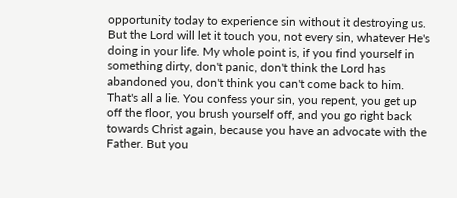opportunity today to experience sin without it destroying us. But the Lord will let it touch you, not every sin, whatever He's doing in your life. My whole point is, if you find yourself in something dirty, don't panic, don't think the Lord has abandoned you, don't think you can't come back to him. That's all a lie. You confess your sin, you repent, you get up off the floor, you brush yourself off, and you go right back towards Christ again, because you have an advocate with the Father. But you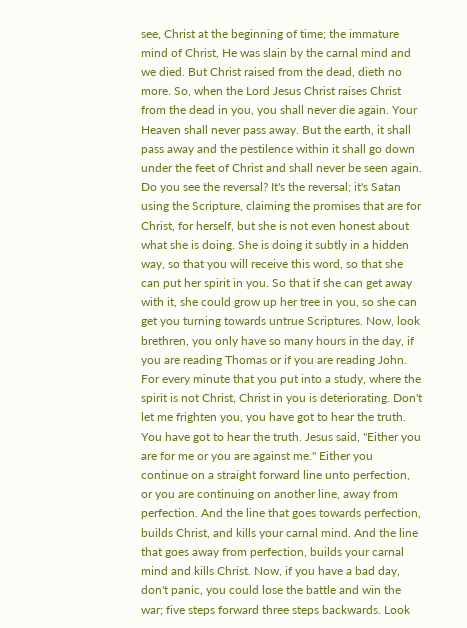see, Christ at the beginning of time; the immature mind of Christ, He was slain by the carnal mind and we died. But Christ raised from the dead, dieth no more. So, when the Lord Jesus Christ raises Christ from the dead in you, you shall never die again. Your Heaven shall never pass away. But the earth, it shall pass away and the pestilence within it shall go down under the feet of Christ and shall never be seen again. Do you see the reversal? It's the reversal; it's Satan using the Scripture, claiming the promises that are for Christ, for herself, but she is not even honest about what she is doing. She is doing it subtly in a hidden way, so that you will receive this word, so that she can put her spirit in you. So that if she can get away with it, she could grow up her tree in you, so she can get you turning towards untrue Scriptures. Now, look brethren, you only have so many hours in the day, if you are reading Thomas or if you are reading John. For every minute that you put into a study, where the spirit is not Christ, Christ in you is deteriorating. Don't let me frighten you, you have got to hear the truth. You have got to hear the truth. Jesus said, "Either you are for me or you are against me." Either you continue on a straight forward line unto perfection, or you are continuing on another line, away from perfection. And the line that goes towards perfection, builds Christ, and kills your carnal mind. And the line that goes away from perfection, builds your carnal mind and kills Christ. Now, if you have a bad day, don't panic, you could lose the battle and win the war; five steps forward three steps backwards. Look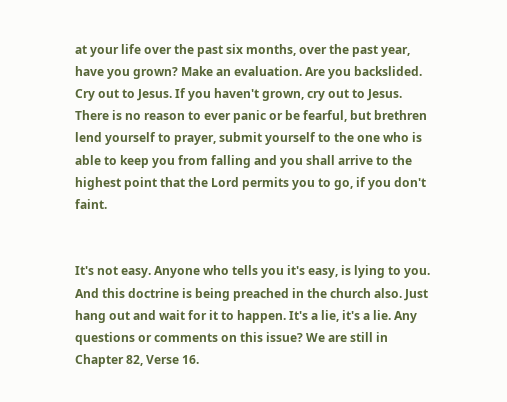at your life over the past six months, over the past year, have you grown? Make an evaluation. Are you backslided. Cry out to Jesus. If you haven't grown, cry out to Jesus. There is no reason to ever panic or be fearful, but brethren lend yourself to prayer, submit yourself to the one who is able to keep you from falling and you shall arrive to the highest point that the Lord permits you to go, if you don't faint.


It's not easy. Anyone who tells you it's easy, is lying to you. And this doctrine is being preached in the church also. Just hang out and wait for it to happen. It's a lie, it's a lie. Any questions or comments on this issue? We are still in Chapter 82, Verse 16.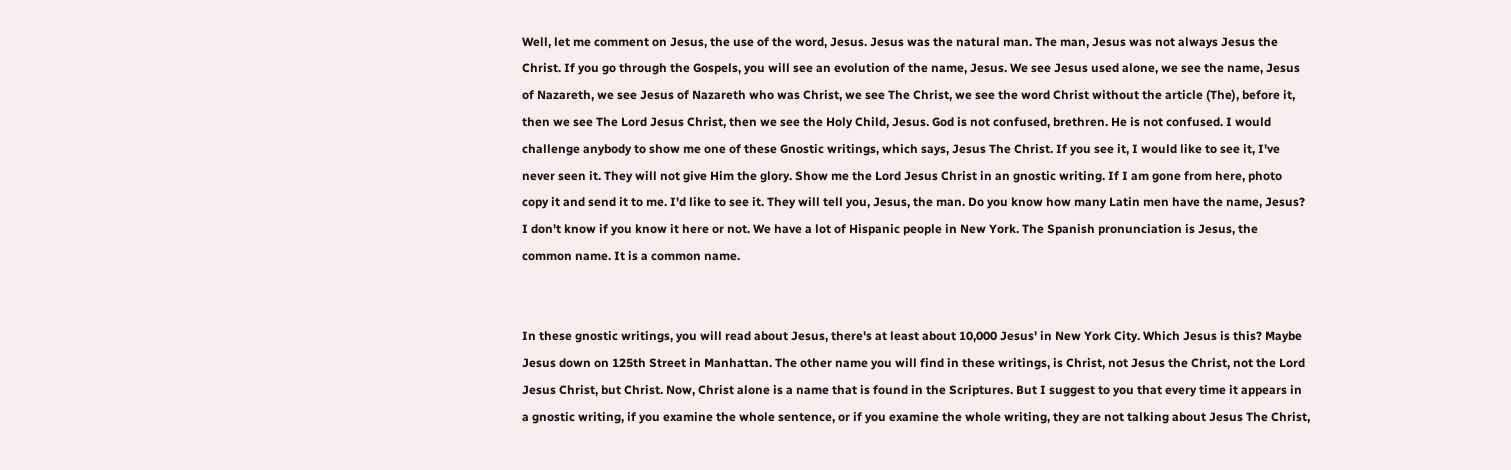Well, let me comment on Jesus, the use of the word, Jesus. Jesus was the natural man. The man, Jesus was not always Jesus the Christ. If you go through the Gospels, you will see an evolution of the name, Jesus. We see Jesus used alone, we see the name, Jesus of Nazareth, we see Jesus of Nazareth who was Christ, we see The Christ, we see the word Christ without the article (The), before it, then we see The Lord Jesus Christ, then we see the Holy Child, Jesus. God is not confused, brethren. He is not confused. I would challenge anybody to show me one of these Gnostic writings, which says, Jesus The Christ. If you see it, I would like to see it, I've never seen it. They will not give Him the glory. Show me the Lord Jesus Christ in an gnostic writing. If I am gone from here, photo copy it and send it to me. I'd like to see it. They will tell you, Jesus, the man. Do you know how many Latin men have the name, Jesus? I don't know if you know it here or not. We have a lot of Hispanic people in New York. The Spanish pronunciation is Jesus, the common name. It is a common name.


In these gnostic writings, you will read about Jesus, there's at least about 10,000 Jesus' in New York City. Which Jesus is this? Maybe Jesus down on 125th Street in Manhattan. The other name you will find in these writings, is Christ, not Jesus the Christ, not the Lord Jesus Christ, but Christ. Now, Christ alone is a name that is found in the Scriptures. But I suggest to you that every time it appears in a gnostic writing, if you examine the whole sentence, or if you examine the whole writing, they are not talking about Jesus The Christ,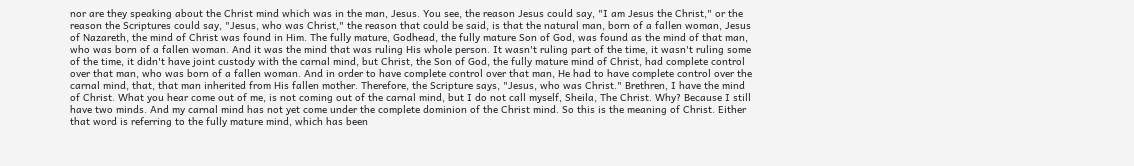nor are they speaking about the Christ mind which was in the man, Jesus. You see, the reason Jesus could say, "I am Jesus the Christ," or the reason the Scriptures could say, "Jesus, who was Christ," the reason that could be said, is that the natural man, born of a fallen woman, Jesus of Nazareth, the mind of Christ was found in Him. The fully mature, Godhead, the fully mature Son of God, was found as the mind of that man, who was born of a fallen woman. And it was the mind that was ruling His whole person. It wasn't ruling part of the time, it wasn't ruling some of the time, it didn't have joint custody with the carnal mind, but Christ, the Son of God, the fully mature mind of Christ, had complete control over that man, who was born of a fallen woman. And in order to have complete control over that man, He had to have complete control over the carnal mind, that, that man inherited from His fallen mother. Therefore, the Scripture says, "Jesus, who was Christ." Brethren, I have the mind of Christ. What you hear come out of me, is not coming out of the carnal mind, but I do not call myself, Sheila, The Christ. Why? Because I still have two minds. And my carnal mind has not yet come under the complete dominion of the Christ mind. So this is the meaning of Christ. Either that word is referring to the fully mature mind, which has been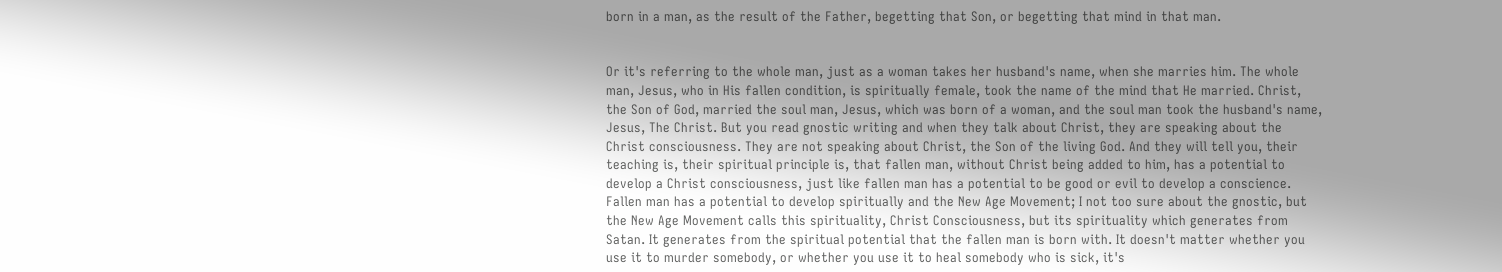born in a man, as the result of the Father, begetting that Son, or begetting that mind in that man.


Or it's referring to the whole man, just as a woman takes her husband's name, when she marries him. The whole man, Jesus, who in His fallen condition, is spiritually female, took the name of the mind that He married. Christ, the Son of God, married the soul man, Jesus, which was born of a woman, and the soul man took the husband's name, Jesus, The Christ. But you read gnostic writing and when they talk about Christ, they are speaking about the Christ consciousness. They are not speaking about Christ, the Son of the living God. And they will tell you, their teaching is, their spiritual principle is, that fallen man, without Christ being added to him, has a potential to develop a Christ consciousness, just like fallen man has a potential to be good or evil to develop a conscience. Fallen man has a potential to develop spiritually and the New Age Movement; I not too sure about the gnostic, but the New Age Movement calls this spirituality, Christ Consciousness, but its spirituality which generates from Satan. It generates from the spiritual potential that the fallen man is born with. It doesn't matter whether you use it to murder somebody, or whether you use it to heal somebody who is sick, it's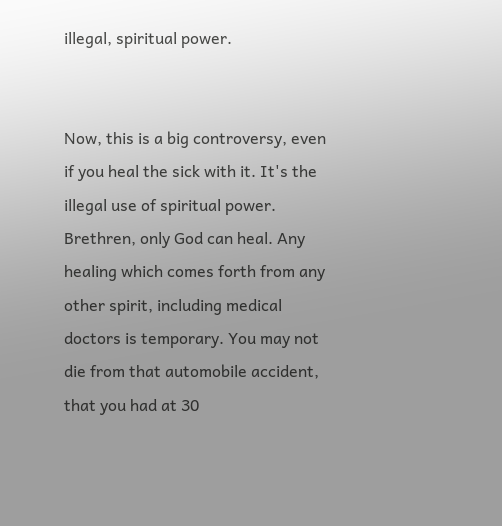illegal, spiritual power.


Now, this is a big controversy, even if you heal the sick with it. It's the illegal use of spiritual power. Brethren, only God can heal. Any healing which comes forth from any other spirit, including medical doctors is temporary. You may not die from that automobile accident, that you had at 30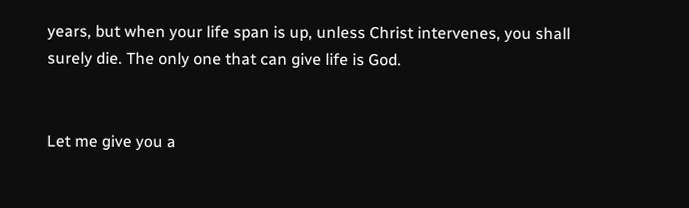years, but when your life span is up, unless Christ intervenes, you shall surely die. The only one that can give life is God.


Let me give you a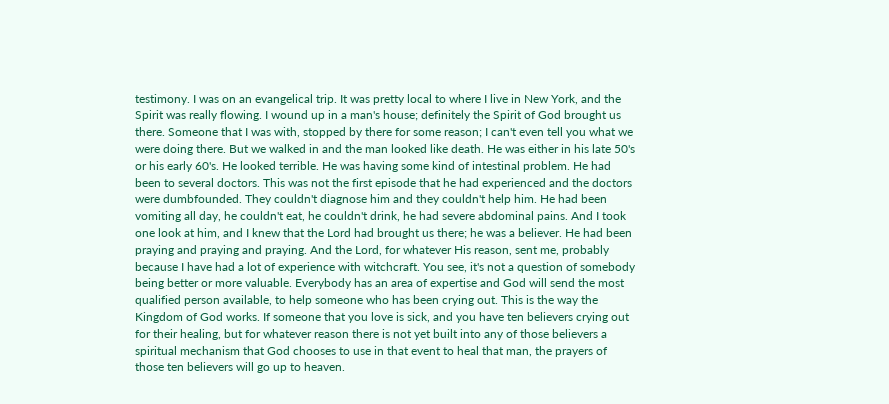testimony. I was on an evangelical trip. It was pretty local to where I live in New York, and the Spirit was really flowing. I wound up in a man's house; definitely the Spirit of God brought us there. Someone that I was with, stopped by there for some reason; I can't even tell you what we were doing there. But we walked in and the man looked like death. He was either in his late 50's or his early 60's. He looked terrible. He was having some kind of intestinal problem. He had been to several doctors. This was not the first episode that he had experienced and the doctors were dumbfounded. They couldn't diagnose him and they couldn't help him. He had been vomiting all day, he couldn't eat, he couldn't drink, he had severe abdominal pains. And I took one look at him, and I knew that the Lord had brought us there; he was a believer. He had been praying and praying and praying. And the Lord, for whatever His reason, sent me, probably because I have had a lot of experience with witchcraft. You see, it's not a question of somebody being better or more valuable. Everybody has an area of expertise and God will send the most qualified person available, to help someone who has been crying out. This is the way the Kingdom of God works. If someone that you love is sick, and you have ten believers crying out for their healing, but for whatever reason there is not yet built into any of those believers a spiritual mechanism that God chooses to use in that event to heal that man, the prayers of those ten believers will go up to heaven.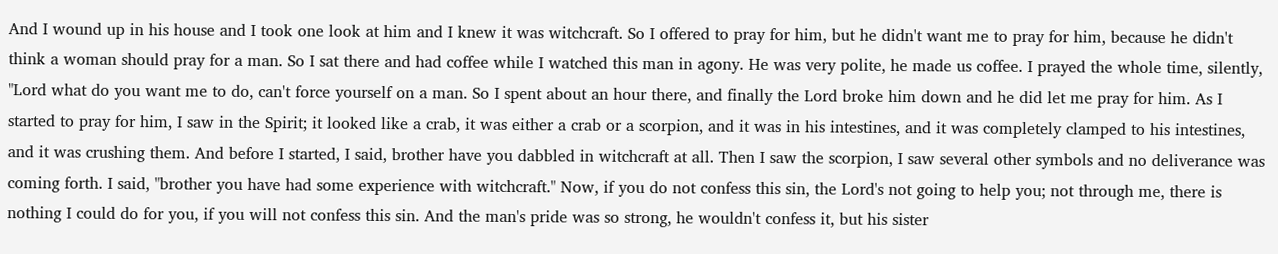And I wound up in his house and I took one look at him and I knew it was witchcraft. So I offered to pray for him, but he didn't want me to pray for him, because he didn't think a woman should pray for a man. So I sat there and had coffee while I watched this man in agony. He was very polite, he made us coffee. I prayed the whole time, silently, "Lord what do you want me to do, can't force yourself on a man. So I spent about an hour there, and finally the Lord broke him down and he did let me pray for him. As I started to pray for him, I saw in the Spirit; it looked like a crab, it was either a crab or a scorpion, and it was in his intestines, and it was completely clamped to his intestines, and it was crushing them. And before I started, I said, brother have you dabbled in witchcraft at all. Then I saw the scorpion, I saw several other symbols and no deliverance was coming forth. I said, "brother you have had some experience with witchcraft." Now, if you do not confess this sin, the Lord's not going to help you; not through me, there is nothing I could do for you, if you will not confess this sin. And the man's pride was so strong, he wouldn't confess it, but his sister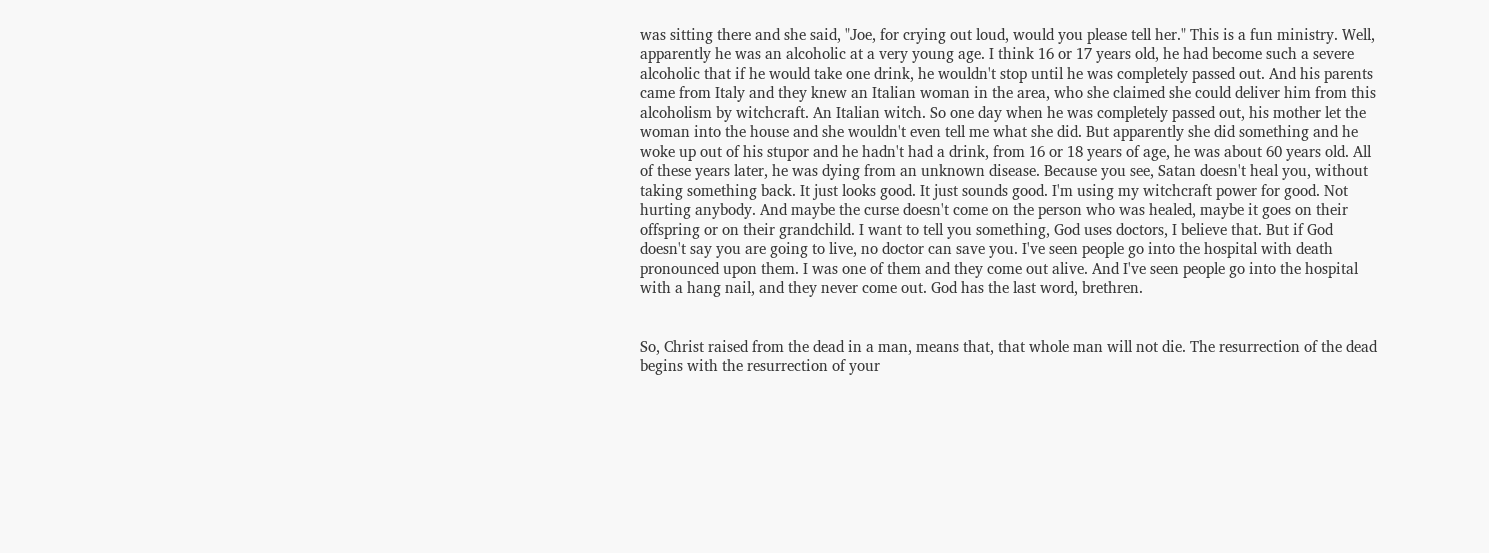was sitting there and she said, "Joe, for crying out loud, would you please tell her." This is a fun ministry. Well, apparently he was an alcoholic at a very young age. I think 16 or 17 years old, he had become such a severe alcoholic that if he would take one drink, he wouldn't stop until he was completely passed out. And his parents came from Italy and they knew an Italian woman in the area, who she claimed she could deliver him from this alcoholism by witchcraft. An Italian witch. So one day when he was completely passed out, his mother let the woman into the house and she wouldn't even tell me what she did. But apparently she did something and he woke up out of his stupor and he hadn't had a drink, from 16 or 18 years of age, he was about 60 years old. All of these years later, he was dying from an unknown disease. Because you see, Satan doesn't heal you, without taking something back. It just looks good. It just sounds good. I'm using my witchcraft power for good. Not hurting anybody. And maybe the curse doesn't come on the person who was healed, maybe it goes on their offspring or on their grandchild. I want to tell you something, God uses doctors, I believe that. But if God doesn't say you are going to live, no doctor can save you. I've seen people go into the hospital with death pronounced upon them. I was one of them and they come out alive. And I've seen people go into the hospital with a hang nail, and they never come out. God has the last word, brethren.


So, Christ raised from the dead in a man, means that, that whole man will not die. The resurrection of the dead begins with the resurrection of your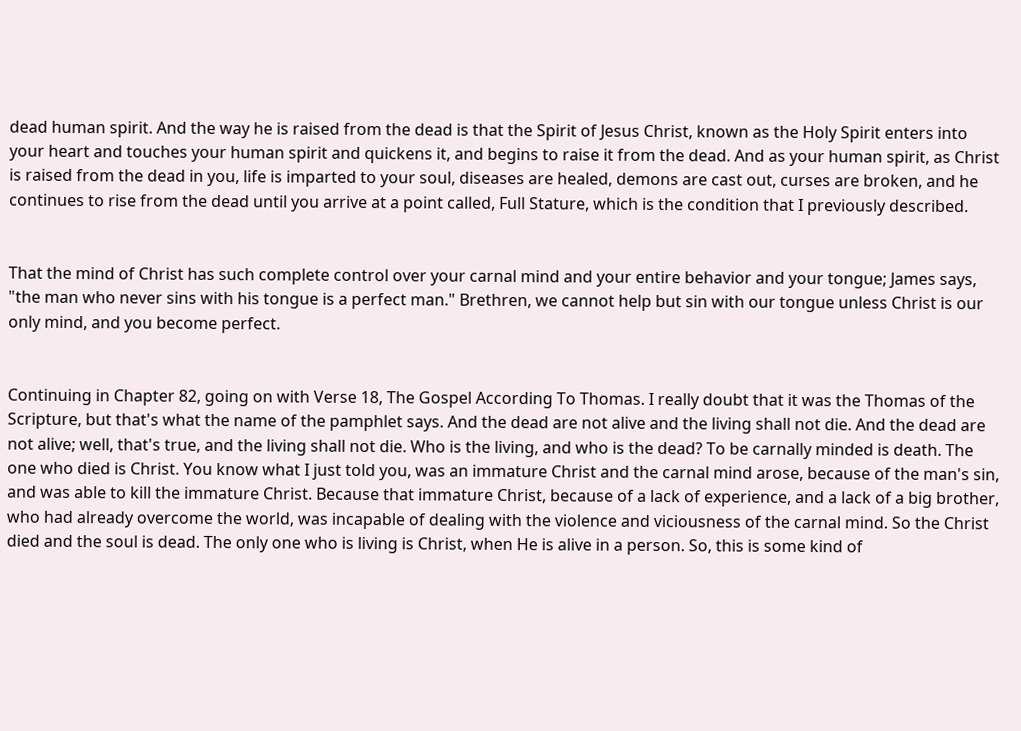dead human spirit. And the way he is raised from the dead is that the Spirit of Jesus Christ, known as the Holy Spirit enters into your heart and touches your human spirit and quickens it, and begins to raise it from the dead. And as your human spirit, as Christ is raised from the dead in you, life is imparted to your soul, diseases are healed, demons are cast out, curses are broken, and he continues to rise from the dead until you arrive at a point called, Full Stature, which is the condition that I previously described.


That the mind of Christ has such complete control over your carnal mind and your entire behavior and your tongue; James says, "the man who never sins with his tongue is a perfect man." Brethren, we cannot help but sin with our tongue unless Christ is our only mind, and you become perfect.


Continuing in Chapter 82, going on with Verse 18, The Gospel According To Thomas. I really doubt that it was the Thomas of the Scripture, but that's what the name of the pamphlet says. And the dead are not alive and the living shall not die. And the dead are not alive; well, that's true, and the living shall not die. Who is the living, and who is the dead? To be carnally minded is death. The one who died is Christ. You know what I just told you, was an immature Christ and the carnal mind arose, because of the man's sin, and was able to kill the immature Christ. Because that immature Christ, because of a lack of experience, and a lack of a big brother, who had already overcome the world, was incapable of dealing with the violence and viciousness of the carnal mind. So the Christ died and the soul is dead. The only one who is living is Christ, when He is alive in a person. So, this is some kind of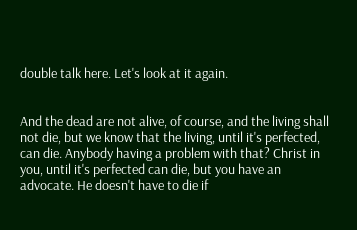double talk here. Let's look at it again.


And the dead are not alive, of course, and the living shall not die, but we know that the living, until it's perfected, can die. Anybody having a problem with that? Christ in you, until it's perfected can die, but you have an advocate. He doesn't have to die if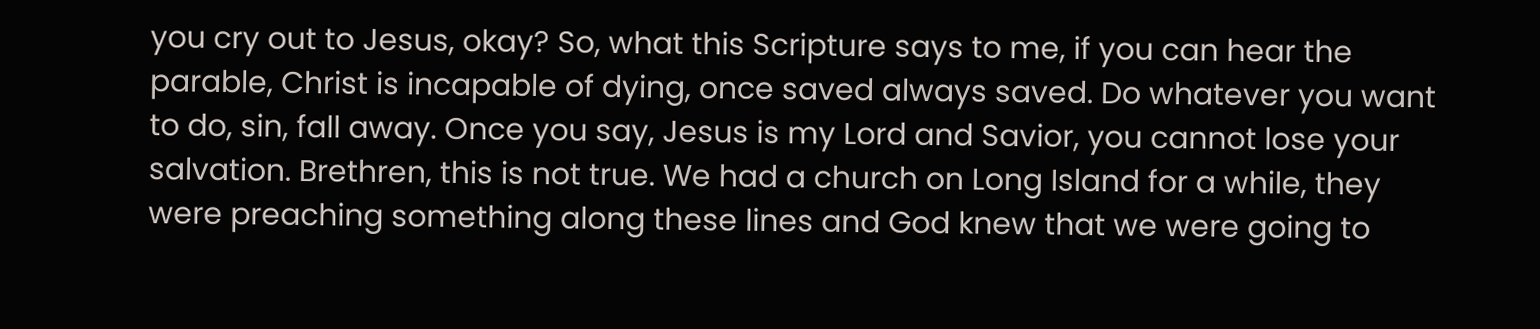you cry out to Jesus, okay? So, what this Scripture says to me, if you can hear the parable, Christ is incapable of dying, once saved always saved. Do whatever you want to do, sin, fall away. Once you say, Jesus is my Lord and Savior, you cannot lose your salvation. Brethren, this is not true. We had a church on Long Island for a while, they were preaching something along these lines and God knew that we were going to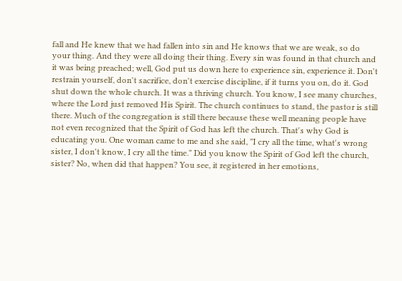fall and He knew that we had fallen into sin and He knows that we are weak, so do your thing. And they were all doing their thing. Every sin was found in that church and it was being preached; well, God put us down here to experience sin, experience it. Don't restrain yourself, don't sacrifice, don't exercise discipline, if it turns you on, do it. God shut down the whole church. It was a thriving church. You know, I see many churches, where the Lord just removed His Spirit. The church continues to stand, the pastor is still there. Much of the congregation is still there because these well meaning people have not even recognized that the Spirit of God has left the church. That's why God is educating you. One woman came to me and she said, "I cry all the time, what's wrong sister, I don't know, I cry all the time." Did you know the Spirit of God left the church, sister? No, when did that happen? You see, it registered in her emotions,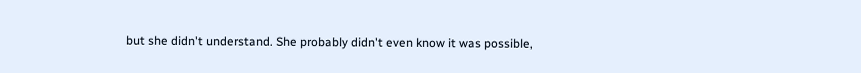but she didn't understand. She probably didn't even know it was possible,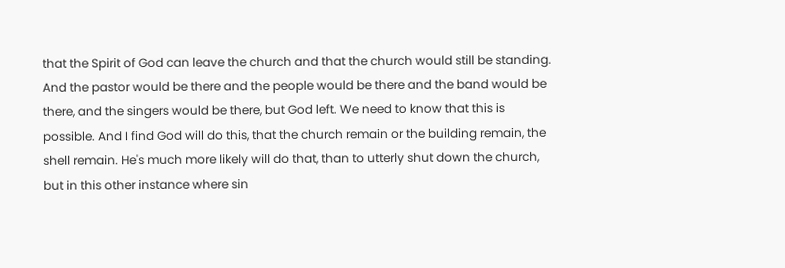that the Spirit of God can leave the church and that the church would still be standing. And the pastor would be there and the people would be there and the band would be there, and the singers would be there, but God left. We need to know that this is possible. And I find God will do this, that the church remain or the building remain, the shell remain. He's much more likely will do that, than to utterly shut down the church, but in this other instance where sin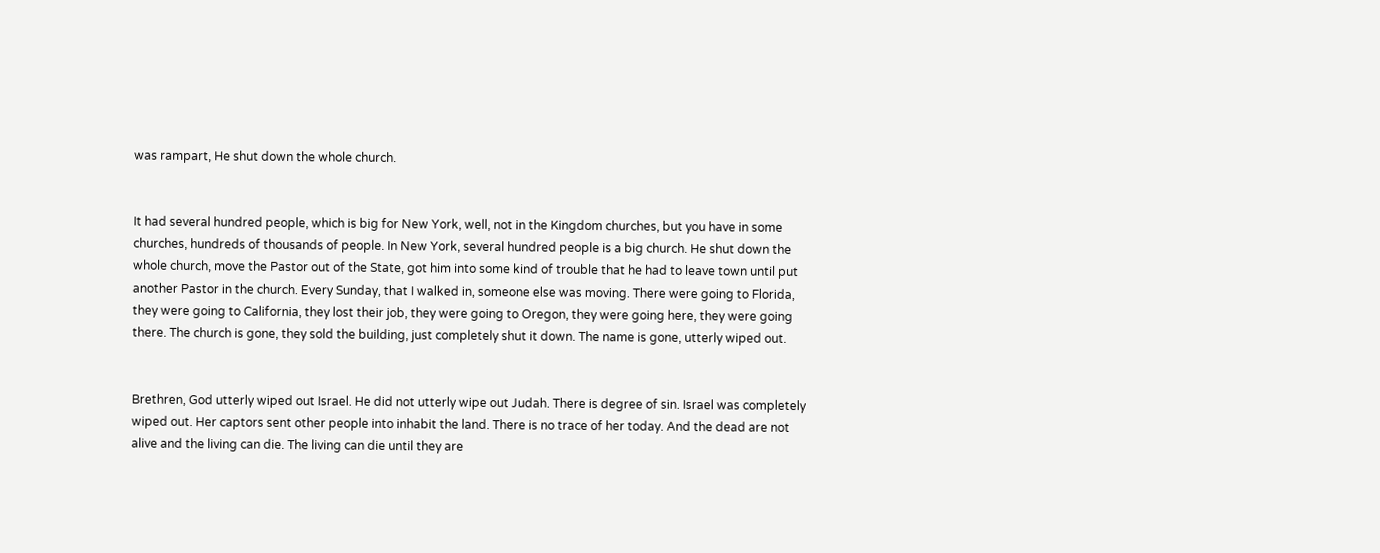was rampart, He shut down the whole church.


It had several hundred people, which is big for New York, well, not in the Kingdom churches, but you have in some churches, hundreds of thousands of people. In New York, several hundred people is a big church. He shut down the whole church, move the Pastor out of the State, got him into some kind of trouble that he had to leave town until put another Pastor in the church. Every Sunday, that I walked in, someone else was moving. There were going to Florida, they were going to California, they lost their job, they were going to Oregon, they were going here, they were going there. The church is gone, they sold the building, just completely shut it down. The name is gone, utterly wiped out.


Brethren, God utterly wiped out Israel. He did not utterly wipe out Judah. There is degree of sin. Israel was completely wiped out. Her captors sent other people into inhabit the land. There is no trace of her today. And the dead are not alive and the living can die. The living can die until they are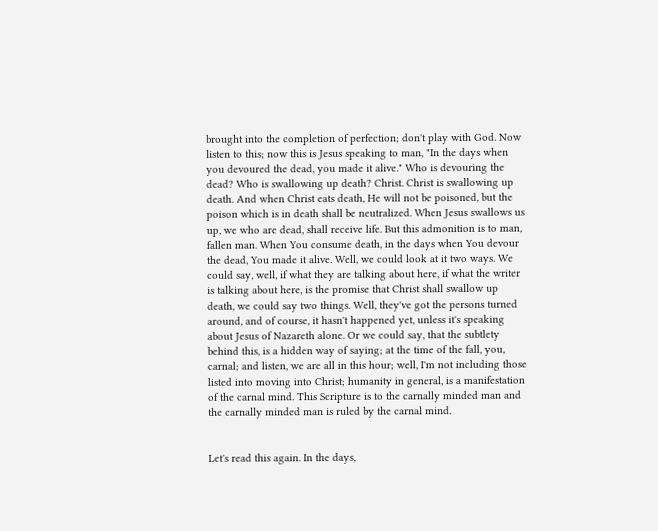brought into the completion of perfection; don't play with God. Now listen to this; now this is Jesus speaking to man, "In the days when you devoured the dead, you made it alive." Who is devouring the dead? Who is swallowing up death? Christ. Christ is swallowing up death. And when Christ eats death, He will not be poisoned, but the poison which is in death shall be neutralized. When Jesus swallows us up, we who are dead, shall receive life. But this admonition is to man, fallen man. When You consume death, in the days when You devour the dead, You made it alive. Well, we could look at it two ways. We could say, well, if what they are talking about here, if what the writer is talking about here, is the promise that Christ shall swallow up death, we could say two things. Well, they've got the persons turned around, and of course, it hasn't happened yet, unless it's speaking about Jesus of Nazareth alone. Or we could say, that the subtlety behind this, is a hidden way of saying; at the time of the fall, you, carnal; and listen, we are all in this hour; well, I'm not including those listed into moving into Christ; humanity in general, is a manifestation of the carnal mind. This Scripture is to the carnally minded man and the carnally minded man is ruled by the carnal mind.


Let's read this again. In the days,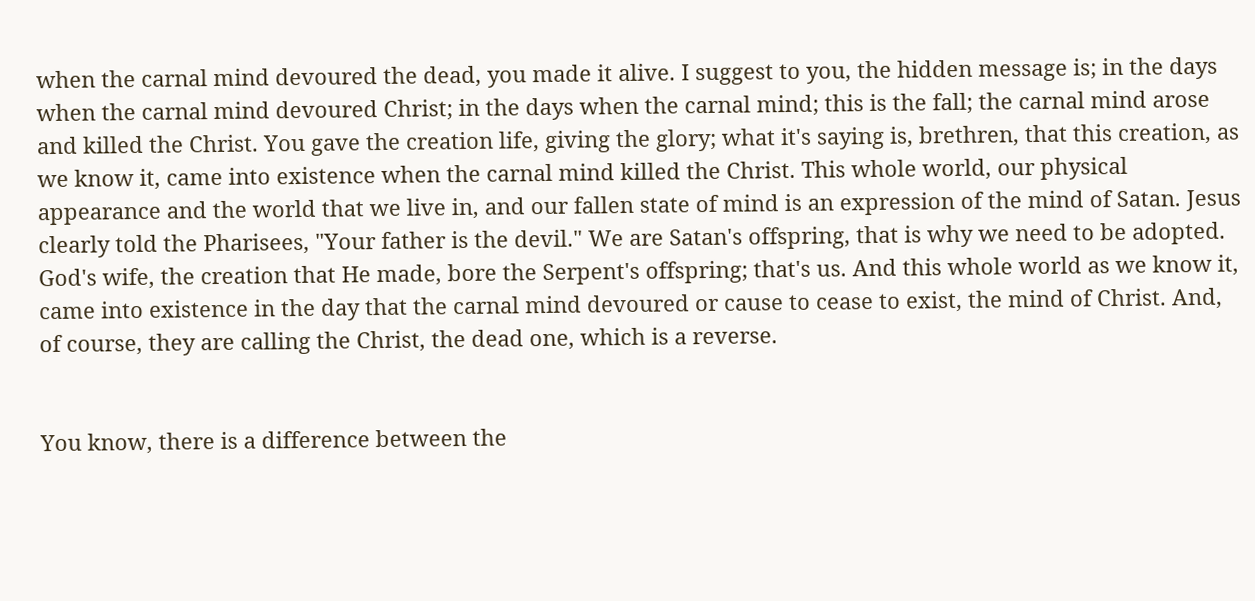when the carnal mind devoured the dead, you made it alive. I suggest to you, the hidden message is; in the days when the carnal mind devoured Christ; in the days when the carnal mind; this is the fall; the carnal mind arose and killed the Christ. You gave the creation life, giving the glory; what it's saying is, brethren, that this creation, as we know it, came into existence when the carnal mind killed the Christ. This whole world, our physical appearance and the world that we live in, and our fallen state of mind is an expression of the mind of Satan. Jesus clearly told the Pharisees, "Your father is the devil." We are Satan's offspring, that is why we need to be adopted. God's wife, the creation that He made, bore the Serpent's offspring; that's us. And this whole world as we know it, came into existence in the day that the carnal mind devoured or cause to cease to exist, the mind of Christ. And, of course, they are calling the Christ, the dead one, which is a reverse.


You know, there is a difference between the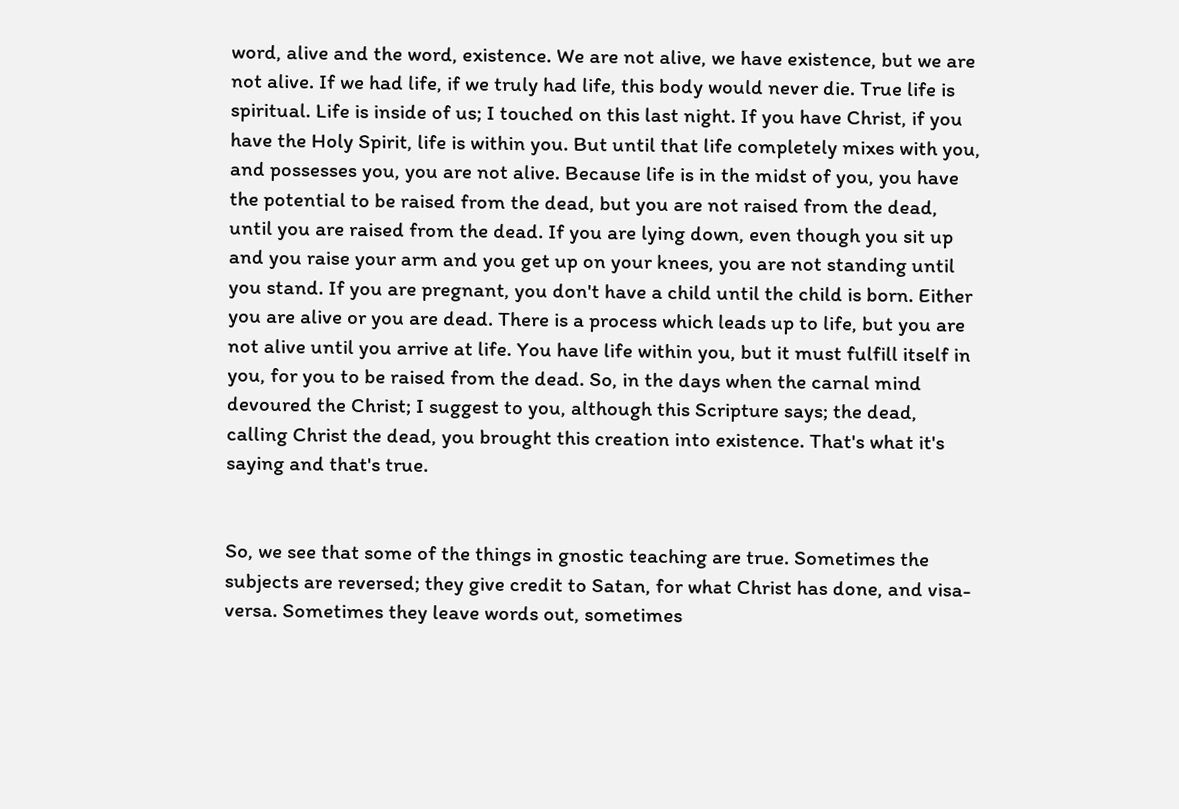word, alive and the word, existence. We are not alive, we have existence, but we are not alive. If we had life, if we truly had life, this body would never die. True life is spiritual. Life is inside of us; I touched on this last night. If you have Christ, if you have the Holy Spirit, life is within you. But until that life completely mixes with you, and possesses you, you are not alive. Because life is in the midst of you, you have the potential to be raised from the dead, but you are not raised from the dead, until you are raised from the dead. If you are lying down, even though you sit up and you raise your arm and you get up on your knees, you are not standing until you stand. If you are pregnant, you don't have a child until the child is born. Either you are alive or you are dead. There is a process which leads up to life, but you are not alive until you arrive at life. You have life within you, but it must fulfill itself in you, for you to be raised from the dead. So, in the days when the carnal mind devoured the Christ; I suggest to you, although this Scripture says; the dead, calling Christ the dead, you brought this creation into existence. That's what it's saying and that's true.


So, we see that some of the things in gnostic teaching are true. Sometimes the subjects are reversed; they give credit to Satan, for what Christ has done, and visa-versa. Sometimes they leave words out, sometimes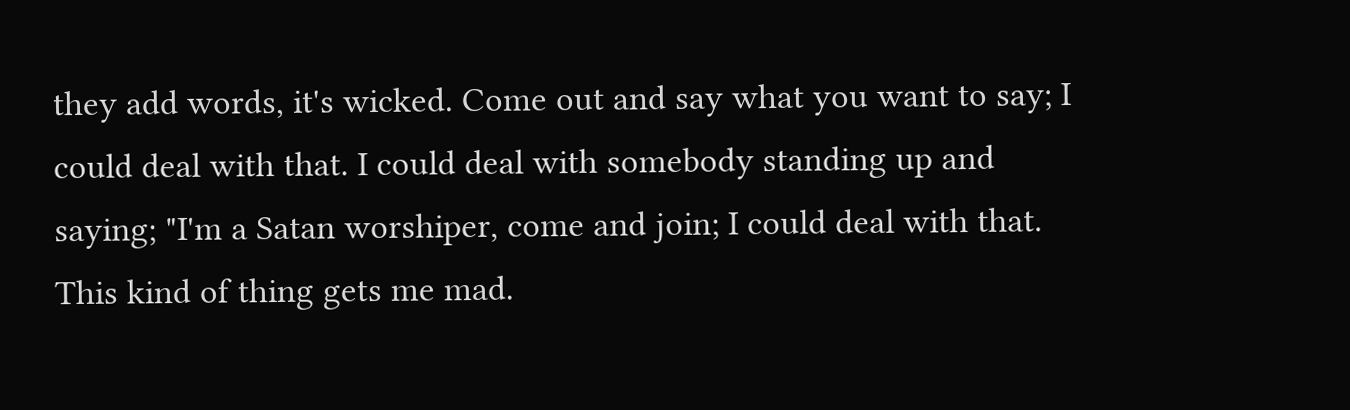they add words, it's wicked. Come out and say what you want to say; I could deal with that. I could deal with somebody standing up and saying; "I'm a Satan worshiper, come and join; I could deal with that. This kind of thing gets me mad.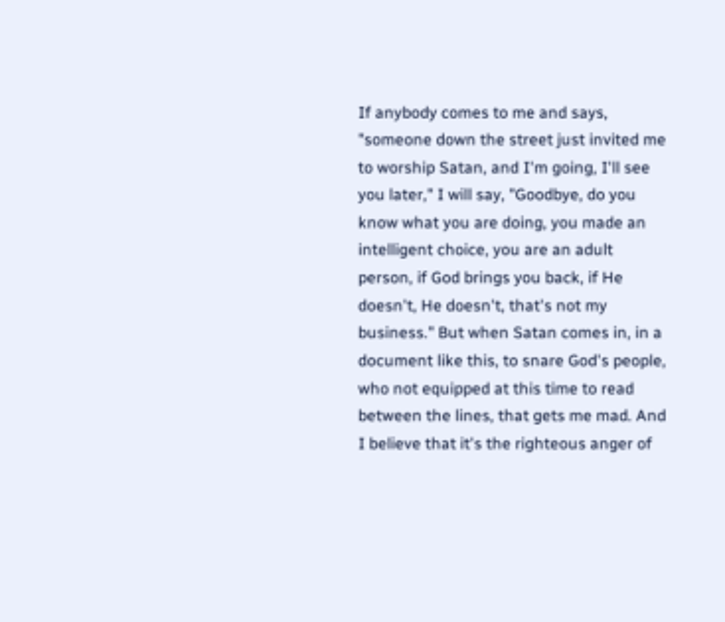If anybody comes to me and says, "someone down the street just invited me to worship Satan, and I'm going, I'll see you later," I will say, "Goodbye, do you know what you are doing, you made an intelligent choice, you are an adult person, if God brings you back, if He doesn't, He doesn't, that's not my business." But when Satan comes in, in a document like this, to snare God's people, who not equipped at this time to read between the lines, that gets me mad. And I believe that it's the righteous anger of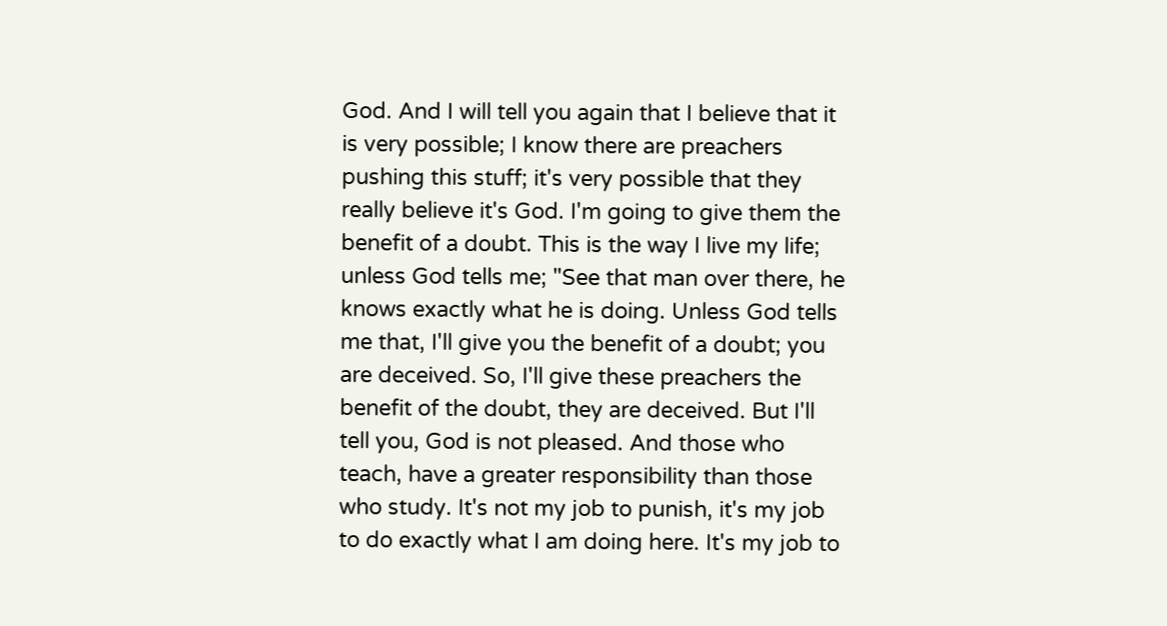God. And I will tell you again that I believe that it is very possible; I know there are preachers pushing this stuff; it's very possible that they really believe it's God. I'm going to give them the benefit of a doubt. This is the way I live my life; unless God tells me; "See that man over there, he knows exactly what he is doing. Unless God tells me that, I'll give you the benefit of a doubt; you are deceived. So, I'll give these preachers the benefit of the doubt, they are deceived. But I'll tell you, God is not pleased. And those who teach, have a greater responsibility than those who study. It's not my job to punish, it's my job to do exactly what I am doing here. It's my job to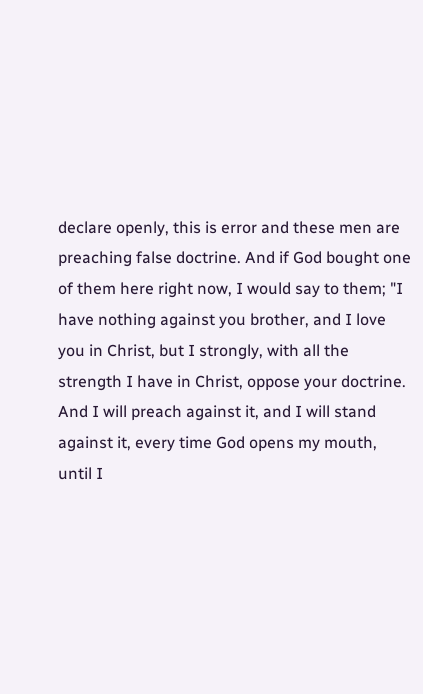declare openly, this is error and these men are preaching false doctrine. And if God bought one of them here right now, I would say to them; "I have nothing against you brother, and I love you in Christ, but I strongly, with all the strength I have in Christ, oppose your doctrine. And I will preach against it, and I will stand against it, every time God opens my mouth, until I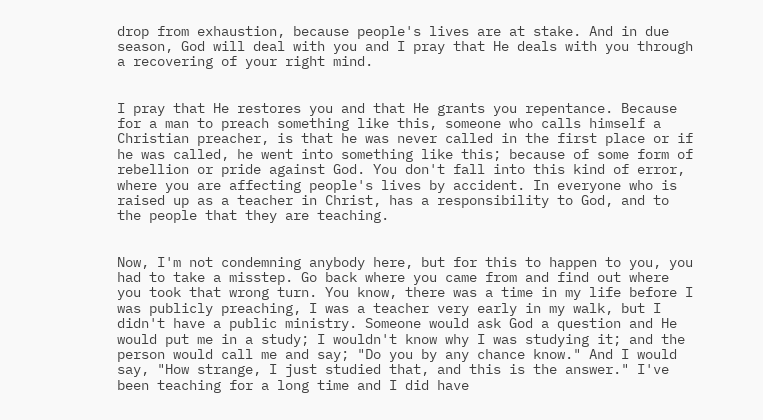drop from exhaustion, because people's lives are at stake. And in due season, God will deal with you and I pray that He deals with you through a recovering of your right mind.


I pray that He restores you and that He grants you repentance. Because for a man to preach something like this, someone who calls himself a Christian preacher, is that he was never called in the first place or if he was called, he went into something like this; because of some form of rebellion or pride against God. You don't fall into this kind of error, where you are affecting people's lives by accident. In everyone who is raised up as a teacher in Christ, has a responsibility to God, and to the people that they are teaching.


Now, I'm not condemning anybody here, but for this to happen to you, you had to take a misstep. Go back where you came from and find out where you took that wrong turn. You know, there was a time in my life before I was publicly preaching, I was a teacher very early in my walk, but I didn't have a public ministry. Someone would ask God a question and He would put me in a study; I wouldn't know why I was studying it; and the person would call me and say; "Do you by any chance know." And I would say, "How strange, I just studied that, and this is the answer." I've been teaching for a long time and I did have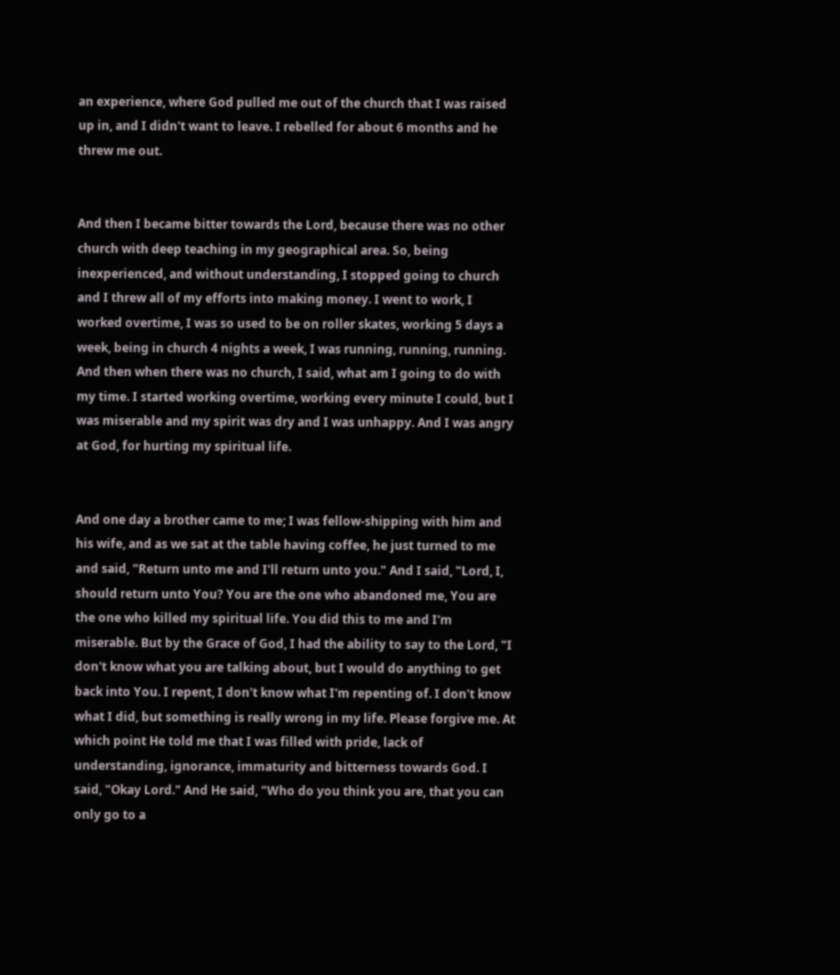an experience, where God pulled me out of the church that I was raised up in, and I didn't want to leave. I rebelled for about 6 months and he threw me out.


And then I became bitter towards the Lord, because there was no other church with deep teaching in my geographical area. So, being inexperienced, and without understanding, I stopped going to church and I threw all of my efforts into making money. I went to work, I worked overtime, I was so used to be on roller skates, working 5 days a week, being in church 4 nights a week, I was running, running, running. And then when there was no church, I said, what am I going to do with my time. I started working overtime, working every minute I could, but I was miserable and my spirit was dry and I was unhappy. And I was angry at God, for hurting my spiritual life.


And one day a brother came to me; I was fellow-shipping with him and his wife, and as we sat at the table having coffee, he just turned to me and said, "Return unto me and I'll return unto you." And I said, "Lord, I, should return unto You? You are the one who abandoned me, You are the one who killed my spiritual life. You did this to me and I'm miserable. But by the Grace of God, I had the ability to say to the Lord, "I don't know what you are talking about, but I would do anything to get back into You. I repent, I don't know what I'm repenting of. I don't know what I did, but something is really wrong in my life. Please forgive me. At which point He told me that I was filled with pride, lack of understanding, ignorance, immaturity and bitterness towards God. I said, "Okay Lord." And He said, "Who do you think you are, that you can only go to a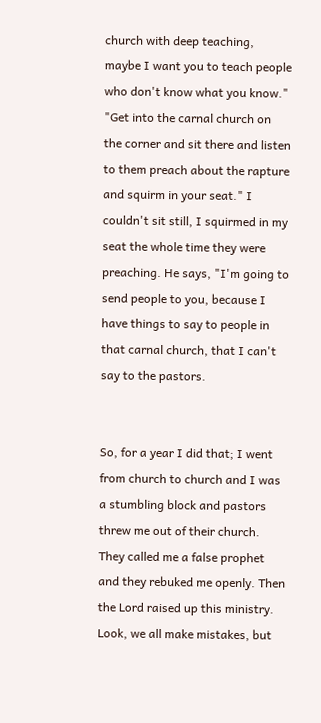church with deep teaching, maybe I want you to teach people who don't know what you know." "Get into the carnal church on the corner and sit there and listen to them preach about the rapture and squirm in your seat." I couldn't sit still, I squirmed in my seat the whole time they were preaching. He says, "I'm going to send people to you, because I have things to say to people in that carnal church, that I can't say to the pastors.


So, for a year I did that; I went from church to church and I was a stumbling block and pastors threw me out of their church. They called me a false prophet and they rebuked me openly. Then the Lord raised up this ministry. Look, we all make mistakes, but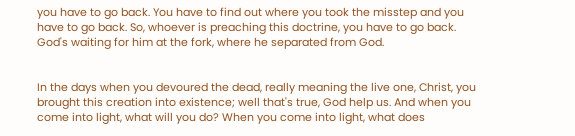you have to go back. You have to find out where you took the misstep and you have to go back. So, whoever is preaching this doctrine, you have to go back. God's waiting for him at the fork, where he separated from God.


In the days when you devoured the dead, really meaning the live one, Christ, you brought this creation into existence; well that's true, God help us. And when you come into light, what will you do? When you come into light, what does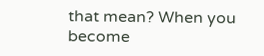that mean? When you become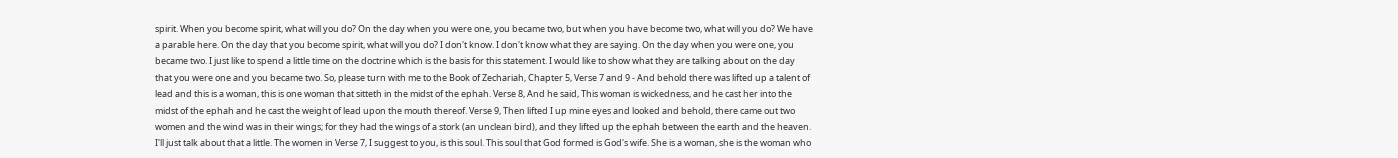spirit. When you become spirit, what will you do? On the day when you were one, you became two, but when you have become two, what will you do? We have a parable here. On the day that you become spirit, what will you do? I don't know. I don't know what they are saying. On the day when you were one, you became two. I just like to spend a little time on the doctrine which is the basis for this statement. I would like to show what they are talking about on the day that you were one and you became two. So, please turn with me to the Book of Zechariah, Chapter 5, Verse 7 and 9 - And behold there was lifted up a talent of lead and this is a woman, this is one woman that sitteth in the midst of the ephah. Verse 8, And he said, This woman is wickedness, and he cast her into the midst of the ephah and he cast the weight of lead upon the mouth thereof. Verse 9, Then lifted I up mine eyes and looked and behold, there came out two women and the wind was in their wings; for they had the wings of a stork (an unclean bird), and they lifted up the ephah between the earth and the heaven. I'll just talk about that a little. The women in Verse 7, I suggest to you, is this soul. This soul that God formed is God's wife. She is a woman, she is the woman who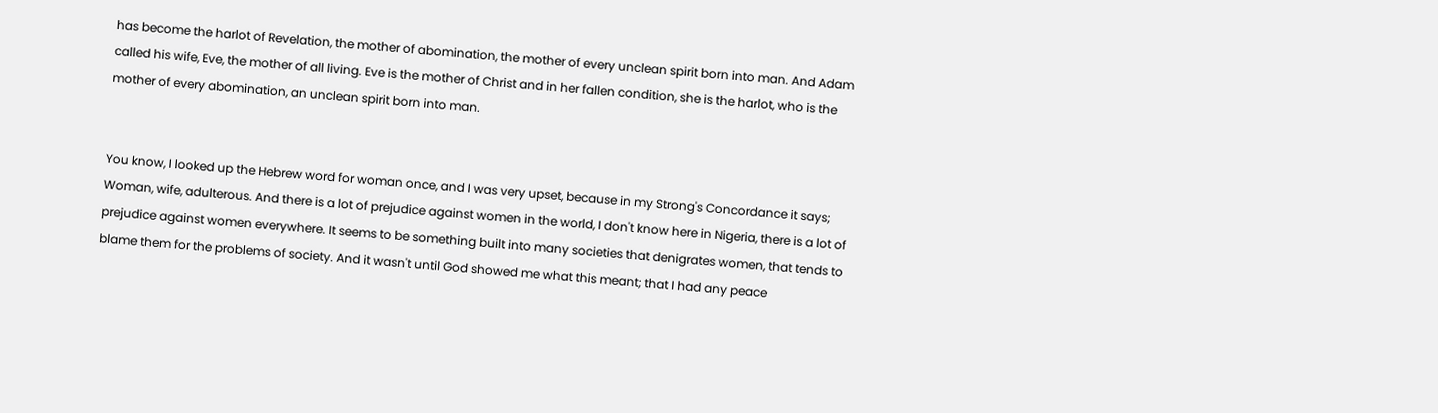has become the harlot of Revelation, the mother of abomination, the mother of every unclean spirit born into man. And Adam called his wife, Eve, the mother of all living. Eve is the mother of Christ and in her fallen condition, she is the harlot, who is the mother of every abomination, an unclean spirit born into man.


You know, I looked up the Hebrew word for woman once, and I was very upset, because in my Strong's Concordance it says; Woman, wife, adulterous. And there is a lot of prejudice against women in the world, I don't know here in Nigeria, there is a lot of prejudice against women everywhere. It seems to be something built into many societies that denigrates women, that tends to blame them for the problems of society. And it wasn't until God showed me what this meant; that I had any peace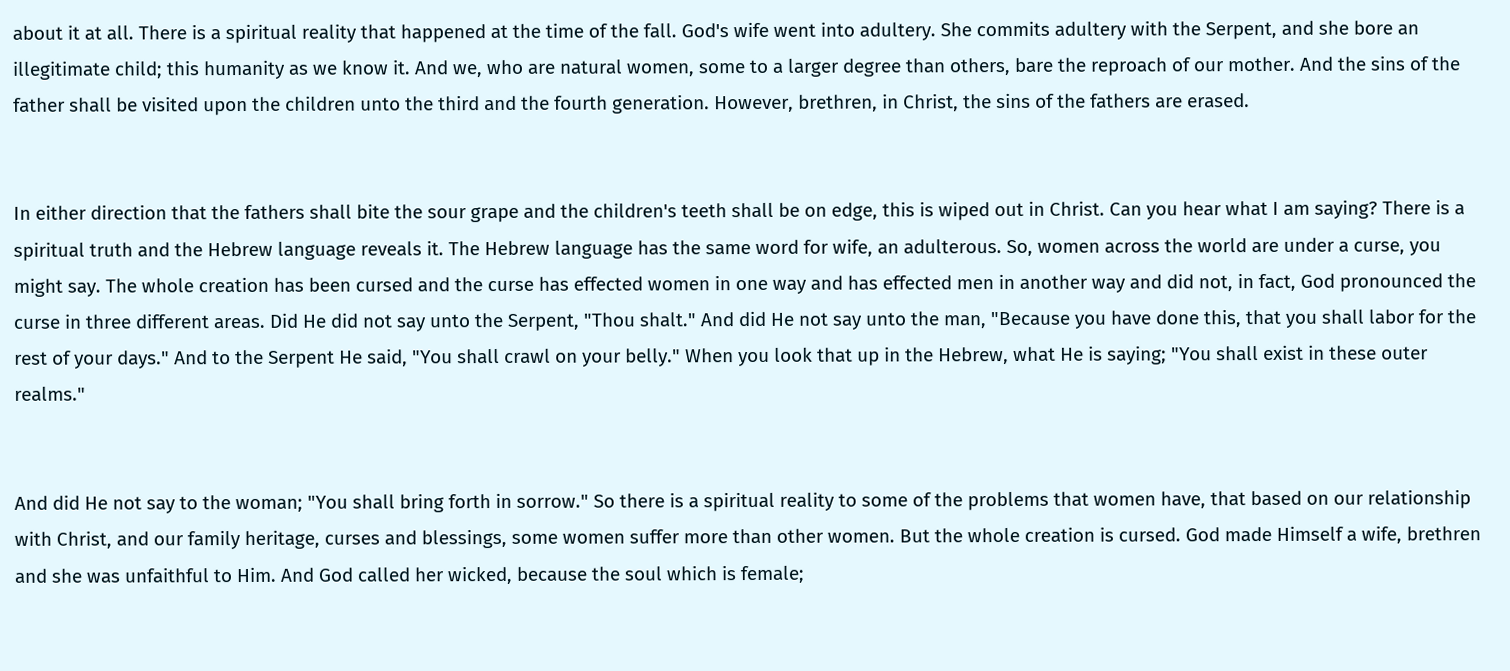about it at all. There is a spiritual reality that happened at the time of the fall. God's wife went into adultery. She commits adultery with the Serpent, and she bore an illegitimate child; this humanity as we know it. And we, who are natural women, some to a larger degree than others, bare the reproach of our mother. And the sins of the father shall be visited upon the children unto the third and the fourth generation. However, brethren, in Christ, the sins of the fathers are erased.


In either direction that the fathers shall bite the sour grape and the children's teeth shall be on edge, this is wiped out in Christ. Can you hear what I am saying? There is a spiritual truth and the Hebrew language reveals it. The Hebrew language has the same word for wife, an adulterous. So, women across the world are under a curse, you might say. The whole creation has been cursed and the curse has effected women in one way and has effected men in another way and did not, in fact, God pronounced the curse in three different areas. Did He did not say unto the Serpent, "Thou shalt." And did He not say unto the man, "Because you have done this, that you shall labor for the rest of your days." And to the Serpent He said, "You shall crawl on your belly." When you look that up in the Hebrew, what He is saying; "You shall exist in these outer realms."


And did He not say to the woman; "You shall bring forth in sorrow." So there is a spiritual reality to some of the problems that women have, that based on our relationship with Christ, and our family heritage, curses and blessings, some women suffer more than other women. But the whole creation is cursed. God made Himself a wife, brethren and she was unfaithful to Him. And God called her wicked, because the soul which is female;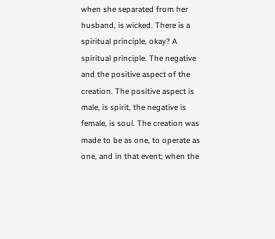when she separated from her husband, is wicked. There is a spiritual principle, okay? A spiritual principle. The negative and the positive aspect of the creation. The positive aspect is male, is spirit, the negative is female, is soul. The creation was made to be as one, to operate as one, and in that event; when the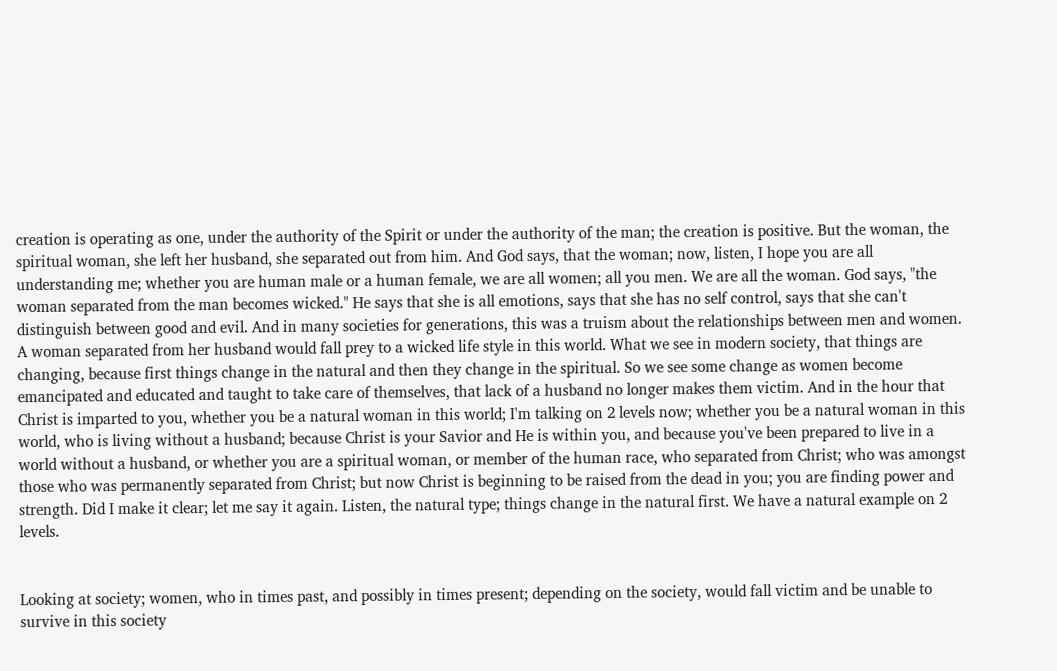creation is operating as one, under the authority of the Spirit or under the authority of the man; the creation is positive. But the woman, the spiritual woman, she left her husband, she separated out from him. And God says, that the woman; now, listen, I hope you are all understanding me; whether you are human male or a human female, we are all women; all you men. We are all the woman. God says, "the woman separated from the man becomes wicked." He says that she is all emotions, says that she has no self control, says that she can't distinguish between good and evil. And in many societies for generations, this was a truism about the relationships between men and women. A woman separated from her husband would fall prey to a wicked life style in this world. What we see in modern society, that things are changing, because first things change in the natural and then they change in the spiritual. So we see some change as women become emancipated and educated and taught to take care of themselves, that lack of a husband no longer makes them victim. And in the hour that Christ is imparted to you, whether you be a natural woman in this world; I'm talking on 2 levels now; whether you be a natural woman in this world, who is living without a husband; because Christ is your Savior and He is within you, and because you've been prepared to live in a world without a husband, or whether you are a spiritual woman, or member of the human race, who separated from Christ; who was amongst those who was permanently separated from Christ; but now Christ is beginning to be raised from the dead in you; you are finding power and strength. Did I make it clear; let me say it again. Listen, the natural type; things change in the natural first. We have a natural example on 2 levels.


Looking at society; women, who in times past, and possibly in times present; depending on the society, would fall victim and be unable to survive in this society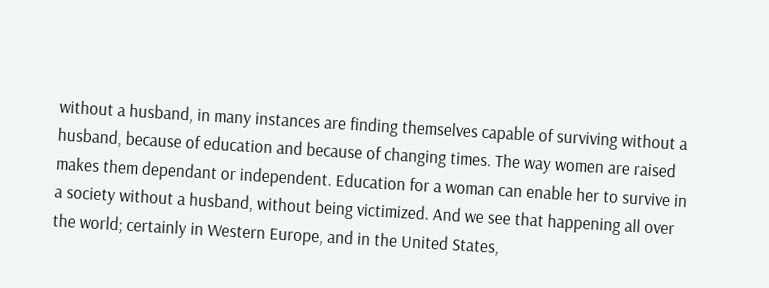without a husband, in many instances are finding themselves capable of surviving without a husband, because of education and because of changing times. The way women are raised makes them dependant or independent. Education for a woman can enable her to survive in a society without a husband, without being victimized. And we see that happening all over the world; certainly in Western Europe, and in the United States,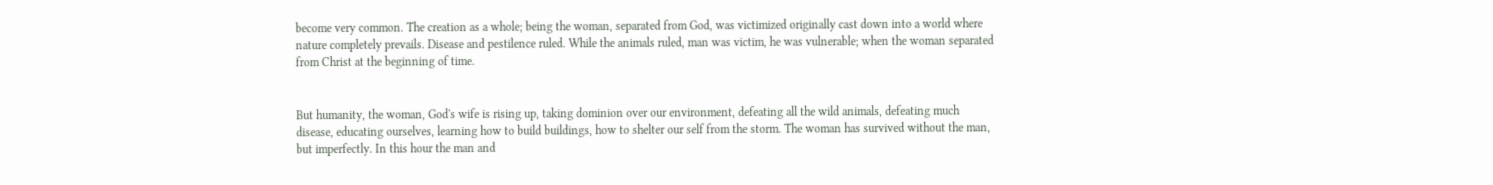become very common. The creation as a whole; being the woman, separated from God, was victimized originally cast down into a world where nature completely prevails. Disease and pestilence ruled. While the animals ruled, man was victim, he was vulnerable; when the woman separated from Christ at the beginning of time.


But humanity, the woman, God's wife is rising up, taking dominion over our environment, defeating all the wild animals, defeating much disease, educating ourselves, learning how to build buildings, how to shelter our self from the storm. The woman has survived without the man, but imperfectly. In this hour the man and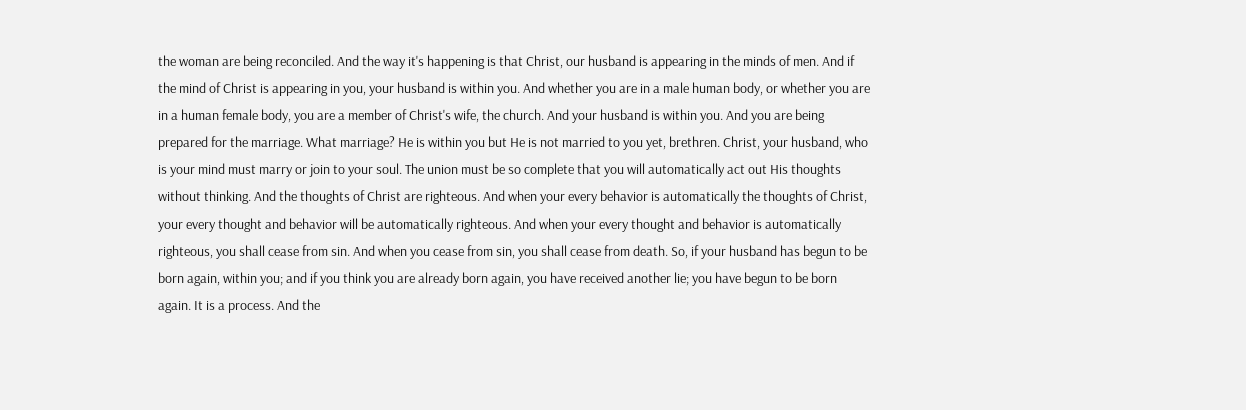the woman are being reconciled. And the way it's happening is that Christ, our husband is appearing in the minds of men. And if the mind of Christ is appearing in you, your husband is within you. And whether you are in a male human body, or whether you are in a human female body, you are a member of Christ's wife, the church. And your husband is within you. And you are being prepared for the marriage. What marriage? He is within you but He is not married to you yet, brethren. Christ, your husband, who is your mind must marry or join to your soul. The union must be so complete that you will automatically act out His thoughts without thinking. And the thoughts of Christ are righteous. And when your every behavior is automatically the thoughts of Christ, your every thought and behavior will be automatically righteous. And when your every thought and behavior is automatically righteous, you shall cease from sin. And when you cease from sin, you shall cease from death. So, if your husband has begun to be born again, within you; and if you think you are already born again, you have received another lie; you have begun to be born again. It is a process. And the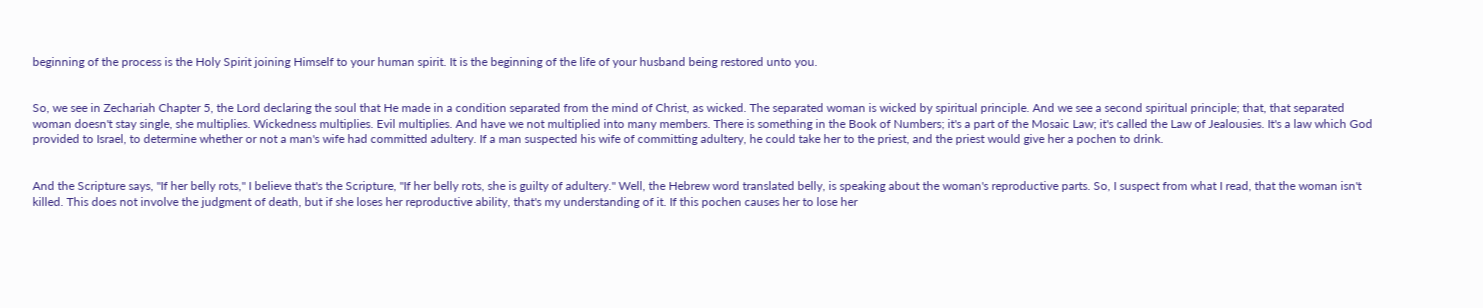beginning of the process is the Holy Spirit joining Himself to your human spirit. It is the beginning of the life of your husband being restored unto you.


So, we see in Zechariah Chapter 5, the Lord declaring the soul that He made in a condition separated from the mind of Christ, as wicked. The separated woman is wicked by spiritual principle. And we see a second spiritual principle; that, that separated woman doesn't stay single, she multiplies. Wickedness multiplies. Evil multiplies. And have we not multiplied into many members. There is something in the Book of Numbers; it's a part of the Mosaic Law; it's called the Law of Jealousies. It's a law which God provided to Israel, to determine whether or not a man's wife had committed adultery. If a man suspected his wife of committing adultery, he could take her to the priest, and the priest would give her a pochen to drink.


And the Scripture says, "If her belly rots," I believe that's the Scripture, "If her belly rots, she is guilty of adultery." Well, the Hebrew word translated belly, is speaking about the woman's reproductive parts. So, I suspect from what I read, that the woman isn't killed. This does not involve the judgment of death, but if she loses her reproductive ability, that's my understanding of it. If this pochen causes her to lose her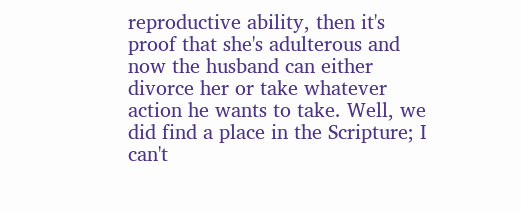reproductive ability, then it's proof that she's adulterous and now the husband can either divorce her or take whatever action he wants to take. Well, we did find a place in the Scripture; I can't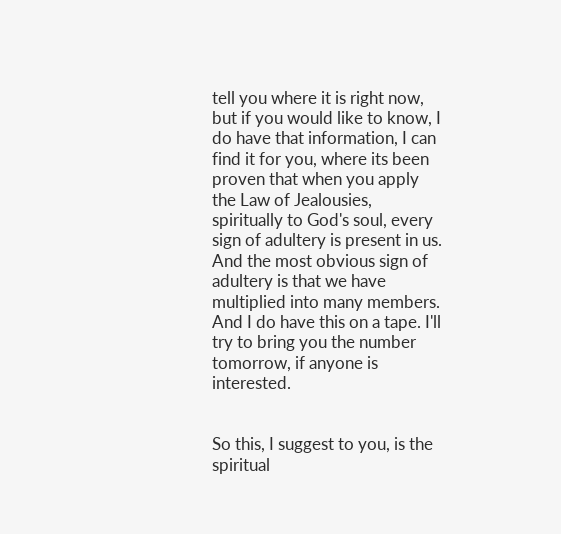tell you where it is right now, but if you would like to know, I do have that information, I can find it for you, where its been proven that when you apply the Law of Jealousies, spiritually to God's soul, every sign of adultery is present in us. And the most obvious sign of adultery is that we have multiplied into many members. And I do have this on a tape. I'll try to bring you the number tomorrow, if anyone is interested.


So this, I suggest to you, is the spiritual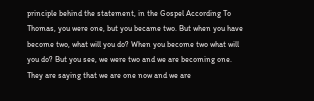principle behind the statement, in the Gospel According To Thomas, you were one, but you became two. But when you have become two, what will you do? When you become two what will you do? But you see, we were two and we are becoming one. They are saying that we are one now and we are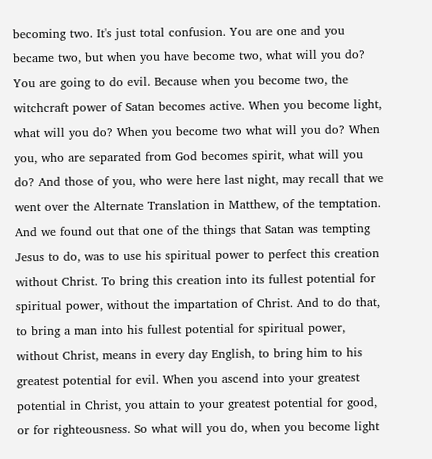becoming two. It's just total confusion. You are one and you became two, but when you have become two, what will you do? You are going to do evil. Because when you become two, the witchcraft power of Satan becomes active. When you become light, what will you do? When you become two what will you do? When you, who are separated from God becomes spirit, what will you do? And those of you, who were here last night, may recall that we went over the Alternate Translation in Matthew, of the temptation. And we found out that one of the things that Satan was tempting Jesus to do, was to use his spiritual power to perfect this creation without Christ. To bring this creation into its fullest potential for spiritual power, without the impartation of Christ. And to do that, to bring a man into his fullest potential for spiritual power, without Christ, means in every day English, to bring him to his greatest potential for evil. When you ascend into your greatest potential in Christ, you attain to your greatest potential for good, or for righteousness. So what will you do, when you become light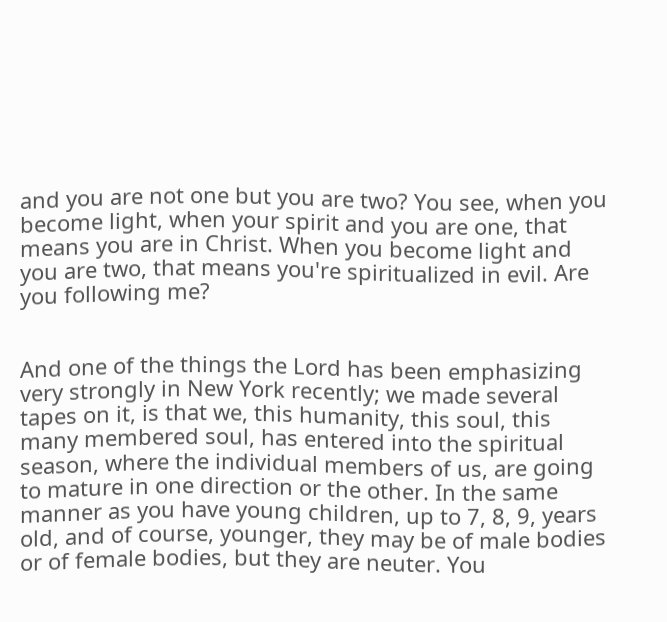and you are not one but you are two? You see, when you become light, when your spirit and you are one, that means you are in Christ. When you become light and you are two, that means you're spiritualized in evil. Are you following me?


And one of the things the Lord has been emphasizing very strongly in New York recently; we made several tapes on it, is that we, this humanity, this soul, this many membered soul, has entered into the spiritual season, where the individual members of us, are going to mature in one direction or the other. In the same manner as you have young children, up to 7, 8, 9, years old, and of course, younger, they may be of male bodies or of female bodies, but they are neuter. You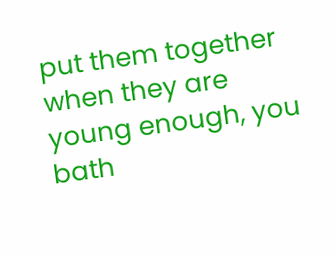put them together when they are young enough, you bath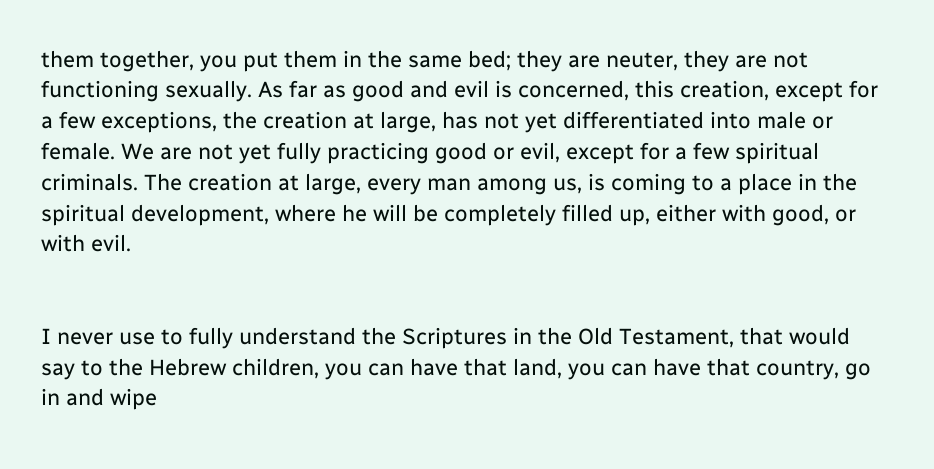them together, you put them in the same bed; they are neuter, they are not functioning sexually. As far as good and evil is concerned, this creation, except for a few exceptions, the creation at large, has not yet differentiated into male or female. We are not yet fully practicing good or evil, except for a few spiritual criminals. The creation at large, every man among us, is coming to a place in the spiritual development, where he will be completely filled up, either with good, or with evil.


I never use to fully understand the Scriptures in the Old Testament, that would say to the Hebrew children, you can have that land, you can have that country, go in and wipe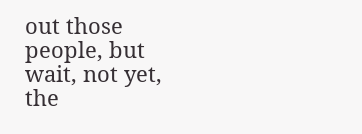out those people, but wait, not yet, the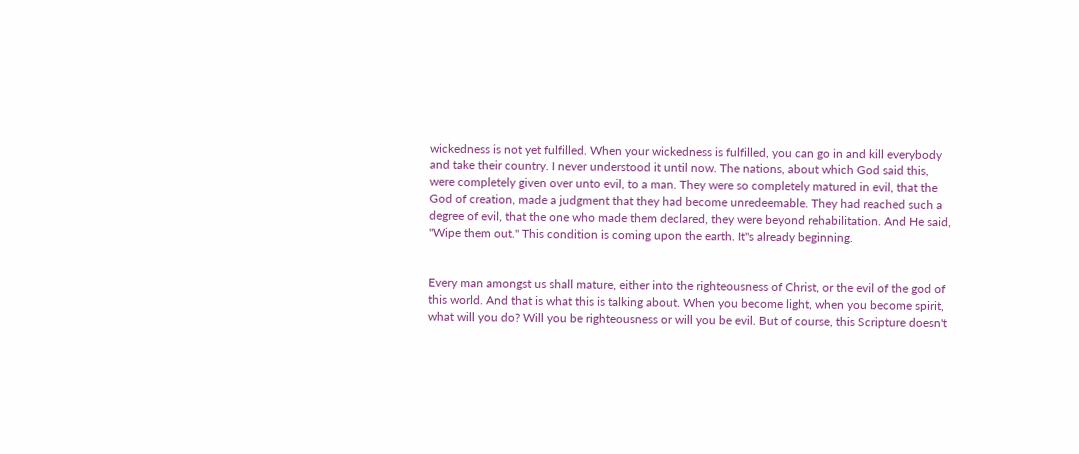wickedness is not yet fulfilled. When your wickedness is fulfilled, you can go in and kill everybody and take their country. I never understood it until now. The nations, about which God said this, were completely given over unto evil, to a man. They were so completely matured in evil, that the God of creation, made a judgment that they had become unredeemable. They had reached such a degree of evil, that the one who made them declared, they were beyond rehabilitation. And He said, "Wipe them out." This condition is coming upon the earth. It"s already beginning.


Every man amongst us shall mature, either into the righteousness of Christ, or the evil of the god of this world. And that is what this is talking about. When you become light, when you become spirit, what will you do? Will you be righteousness or will you be evil. But of course, this Scripture doesn't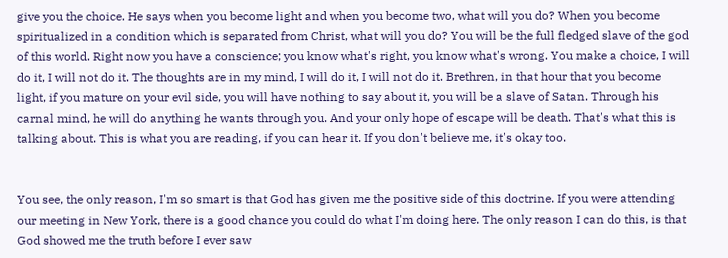give you the choice. He says when you become light and when you become two, what will you do? When you become spiritualized in a condition which is separated from Christ, what will you do? You will be the full fledged slave of the god of this world. Right now you have a conscience; you know what's right, you know what's wrong. You make a choice, I will do it, I will not do it. The thoughts are in my mind, I will do it, I will not do it. Brethren, in that hour that you become light, if you mature on your evil side, you will have nothing to say about it, you will be a slave of Satan. Through his carnal mind, he will do anything he wants through you. And your only hope of escape will be death. That's what this is talking about. This is what you are reading, if you can hear it. If you don't believe me, it's okay too.


You see, the only reason, I'm so smart is that God has given me the positive side of this doctrine. If you were attending our meeting in New York, there is a good chance you could do what I'm doing here. The only reason I can do this, is that God showed me the truth before I ever saw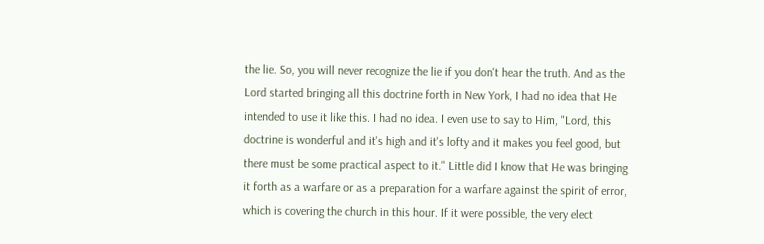the lie. So, you will never recognize the lie if you don't hear the truth. And as the Lord started bringing all this doctrine forth in New York, I had no idea that He intended to use it like this. I had no idea. I even use to say to Him, "Lord, this doctrine is wonderful and it's high and it's lofty and it makes you feel good, but there must be some practical aspect to it." Little did I know that He was bringing it forth as a warfare or as a preparation for a warfare against the spirit of error, which is covering the church in this hour. If it were possible, the very elect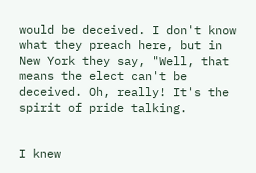would be deceived. I don't know what they preach here, but in New York they say, "Well, that means the elect can't be deceived. Oh, really! It's the spirit of pride talking.


I knew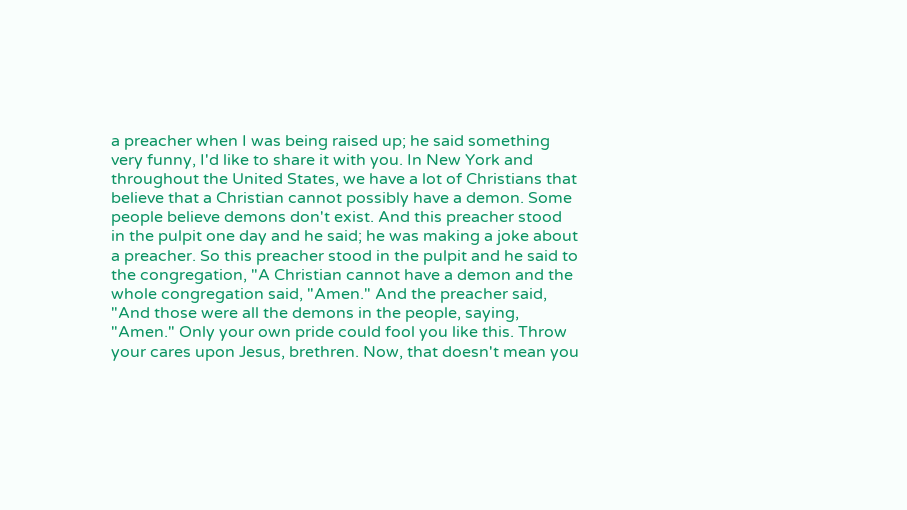a preacher when I was being raised up; he said something very funny, I'd like to share it with you. In New York and throughout the United States, we have a lot of Christians that believe that a Christian cannot possibly have a demon. Some people believe demons don't exist. And this preacher stood in the pulpit one day and he said; he was making a joke about a preacher. So this preacher stood in the pulpit and he said to the congregation, "A Christian cannot have a demon and the whole congregation said, "Amen." And the preacher said, "And those were all the demons in the people, saying, "Amen." Only your own pride could fool you like this. Throw your cares upon Jesus, brethren. Now, that doesn't mean you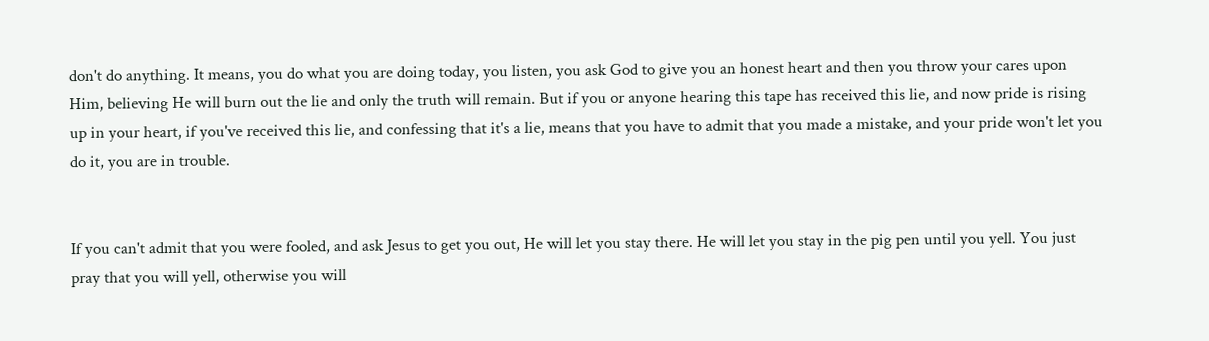don't do anything. It means, you do what you are doing today, you listen, you ask God to give you an honest heart and then you throw your cares upon Him, believing He will burn out the lie and only the truth will remain. But if you or anyone hearing this tape has received this lie, and now pride is rising up in your heart, if you've received this lie, and confessing that it's a lie, means that you have to admit that you made a mistake, and your pride won't let you do it, you are in trouble.


If you can't admit that you were fooled, and ask Jesus to get you out, He will let you stay there. He will let you stay in the pig pen until you yell. You just pray that you will yell, otherwise you will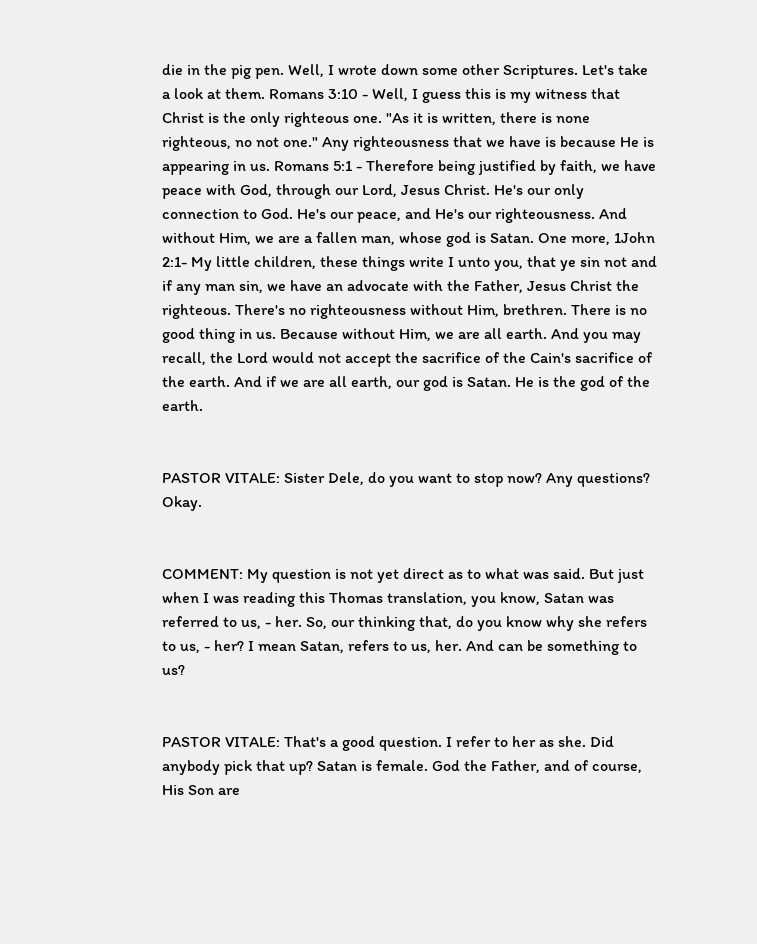die in the pig pen. Well, I wrote down some other Scriptures. Let's take a look at them. Romans 3:10 - Well, I guess this is my witness that Christ is the only righteous one. "As it is written, there is none righteous, no not one." Any righteousness that we have is because He is appearing in us. Romans 5:1 - Therefore being justified by faith, we have peace with God, through our Lord, Jesus Christ. He's our only connection to God. He's our peace, and He's our righteousness. And without Him, we are a fallen man, whose god is Satan. One more, 1John 2:1- My little children, these things write I unto you, that ye sin not and if any man sin, we have an advocate with the Father, Jesus Christ the righteous. There's no righteousness without Him, brethren. There is no good thing in us. Because without Him, we are all earth. And you may recall, the Lord would not accept the sacrifice of the Cain's sacrifice of the earth. And if we are all earth, our god is Satan. He is the god of the earth.


PASTOR VITALE: Sister Dele, do you want to stop now? Any questions? Okay.


COMMENT: My question is not yet direct as to what was said. But just when I was reading this Thomas translation, you know, Satan was referred to us, - her. So, our thinking that, do you know why she refers to us, - her? I mean Satan, refers to us, her. And can be something to us?


PASTOR VITALE: That's a good question. I refer to her as she. Did anybody pick that up? Satan is female. God the Father, and of course, His Son are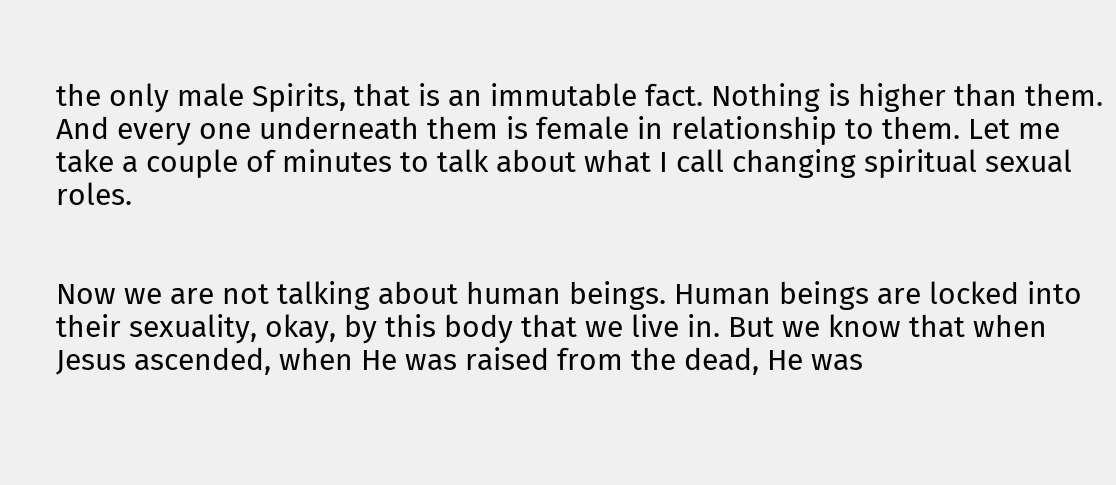the only male Spirits, that is an immutable fact. Nothing is higher than them. And every one underneath them is female in relationship to them. Let me take a couple of minutes to talk about what I call changing spiritual sexual roles.


Now we are not talking about human beings. Human beings are locked into their sexuality, okay, by this body that we live in. But we know that when Jesus ascended, when He was raised from the dead, He was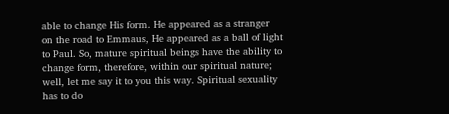able to change His form. He appeared as a stranger on the road to Emmaus, He appeared as a ball of light to Paul. So, mature spiritual beings have the ability to change form, therefore, within our spiritual nature; well, let me say it to you this way. Spiritual sexuality has to do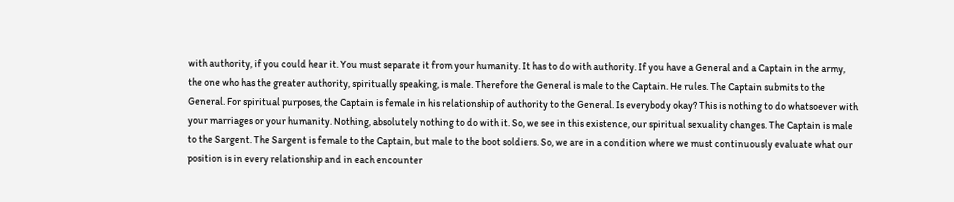with authority, if you could hear it. You must separate it from your humanity. It has to do with authority. If you have a General and a Captain in the army, the one who has the greater authority, spiritually speaking, is male. Therefore the General is male to the Captain. He rules. The Captain submits to the General. For spiritual purposes, the Captain is female in his relationship of authority to the General. Is everybody okay? This is nothing to do whatsoever with your marriages or your humanity. Nothing, absolutely nothing to do with it. So, we see in this existence, our spiritual sexuality changes. The Captain is male to the Sargent. The Sargent is female to the Captain, but male to the boot soldiers. So, we are in a condition where we must continuously evaluate what our position is in every relationship and in each encounter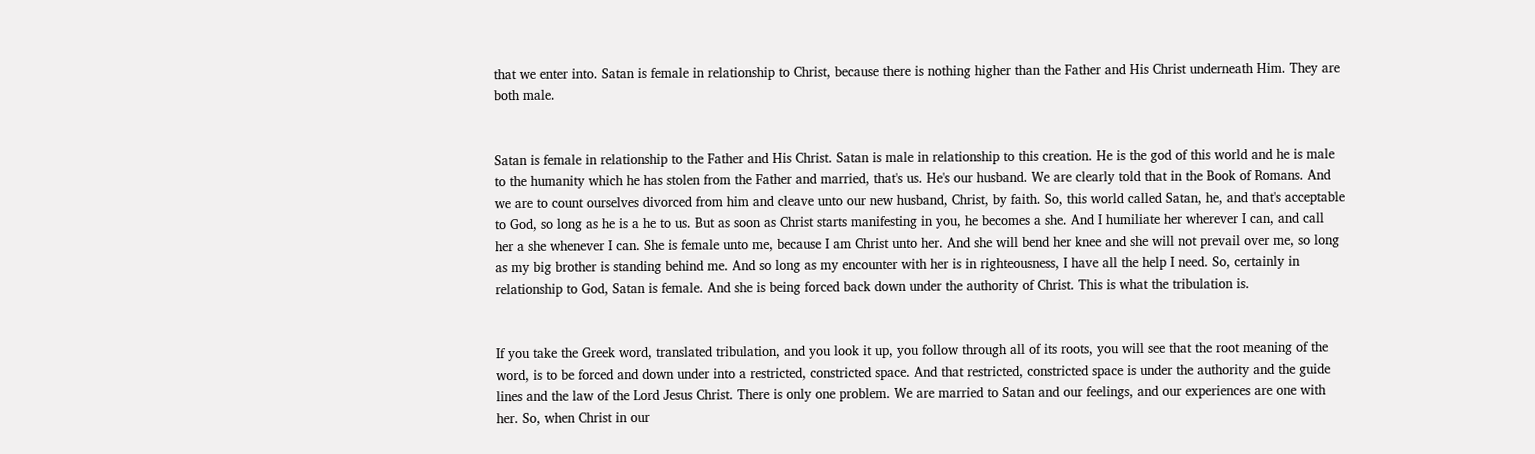that we enter into. Satan is female in relationship to Christ, because there is nothing higher than the Father and His Christ underneath Him. They are both male.


Satan is female in relationship to the Father and His Christ. Satan is male in relationship to this creation. He is the god of this world and he is male to the humanity which he has stolen from the Father and married, that's us. He's our husband. We are clearly told that in the Book of Romans. And we are to count ourselves divorced from him and cleave unto our new husband, Christ, by faith. So, this world called Satan, he, and that's acceptable to God, so long as he is a he to us. But as soon as Christ starts manifesting in you, he becomes a she. And I humiliate her wherever I can, and call her a she whenever I can. She is female unto me, because I am Christ unto her. And she will bend her knee and she will not prevail over me, so long as my big brother is standing behind me. And so long as my encounter with her is in righteousness, I have all the help I need. So, certainly in relationship to God, Satan is female. And she is being forced back down under the authority of Christ. This is what the tribulation is.


If you take the Greek word, translated tribulation, and you look it up, you follow through all of its roots, you will see that the root meaning of the word, is to be forced and down under into a restricted, constricted space. And that restricted, constricted space is under the authority and the guide lines and the law of the Lord Jesus Christ. There is only one problem. We are married to Satan and our feelings, and our experiences are one with her. So, when Christ in our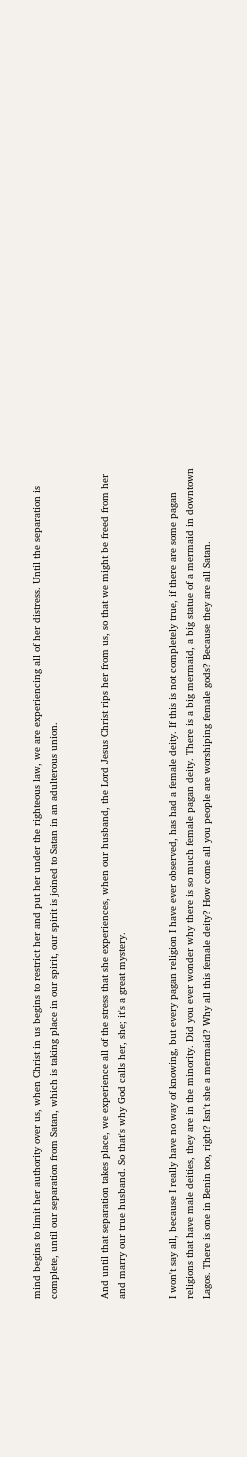mind begins to limit her authority over us, when Christ in us begins to restrict her and put her under the righteous law, we are experiencing all of her distress. Until the separation is complete, until our separation from Satan, which is taking place in our spirit, our spirit is joined to Satan in an adulterous union.


And until that separation takes place, we experience all of the stress that she experiences, when our husband, the Lord Jesus Christ rips her from us, so that we might be freed from her and marry our true husband. So that's why God calls her, she; it's a great mystery.


I won't say all, because I really have no way of knowing, but every pagan religion I have ever observed, has had a female deity. If this is not completely true, if there are some pagan religions that have male deities, they are in the minority. Did you ever wonder why there is so much female pagan deity. There is a big mermaid, a big statue of a mermaid in downtown Lagos. There is one in Benin too, right? Isn't she a mermaid? Why all this female deity? How come all you people are worshiping female gods? Because they are all Satan.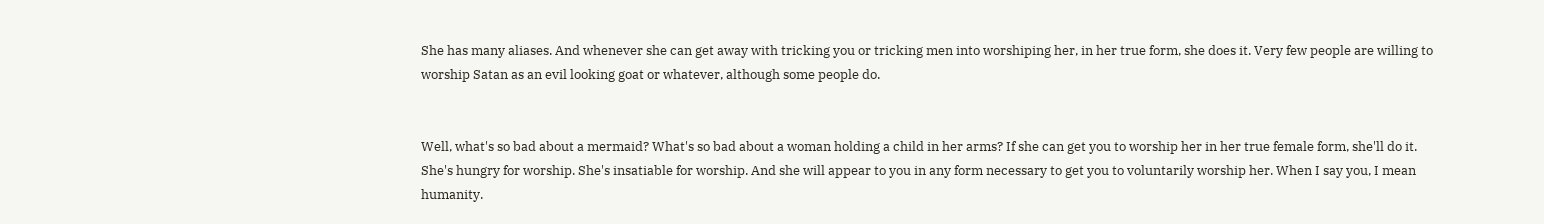She has many aliases. And whenever she can get away with tricking you or tricking men into worshiping her, in her true form, she does it. Very few people are willing to worship Satan as an evil looking goat or whatever, although some people do.


Well, what's so bad about a mermaid? What's so bad about a woman holding a child in her arms? If she can get you to worship her in her true female form, she'll do it. She's hungry for worship. She's insatiable for worship. And she will appear to you in any form necessary to get you to voluntarily worship her. When I say you, I mean humanity.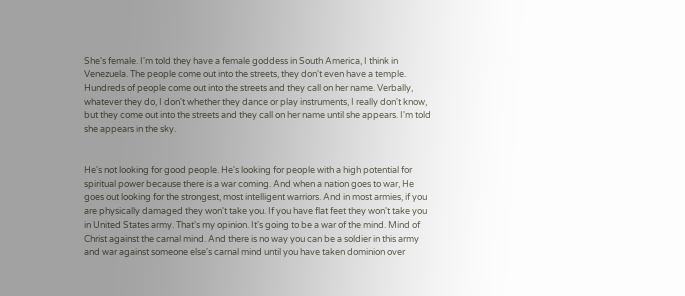She's female. I'm told they have a female goddess in South America, I think in Venezuela. The people come out into the streets, they don't even have a temple. Hundreds of people come out into the streets and they call on her name. Verbally, whatever they do, I don't whether they dance or play instruments, I really don't know, but they come out into the streets and they call on her name until she appears. I'm told she appears in the sky.


He's not looking for good people. He's looking for people with a high potential for spiritual power because there is a war coming. And when a nation goes to war, He goes out looking for the strongest, most intelligent warriors. And in most armies, if you are physically damaged they won't take you. If you have flat feet they won't take you in United States army. That's my opinion. It's going to be a war of the mind. Mind of Christ against the carnal mind. And there is no way you can be a soldier in this army and war against someone else's carnal mind until you have taken dominion over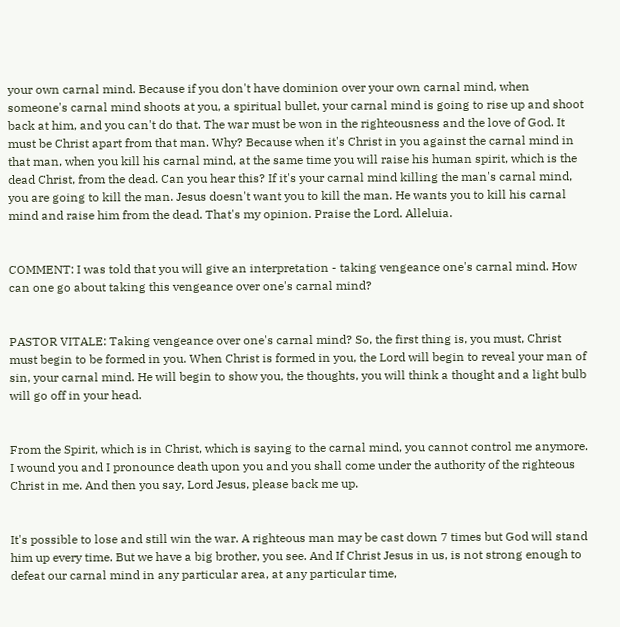your own carnal mind. Because if you don't have dominion over your own carnal mind, when someone's carnal mind shoots at you, a spiritual bullet, your carnal mind is going to rise up and shoot back at him, and you can't do that. The war must be won in the righteousness and the love of God. It must be Christ apart from that man. Why? Because when it's Christ in you against the carnal mind in that man, when you kill his carnal mind, at the same time you will raise his human spirit, which is the dead Christ, from the dead. Can you hear this? If it's your carnal mind killing the man's carnal mind, you are going to kill the man. Jesus doesn't want you to kill the man. He wants you to kill his carnal mind and raise him from the dead. That's my opinion. Praise the Lord. Alleluia.


COMMENT: I was told that you will give an interpretation - taking vengeance one's carnal mind. How can one go about taking this vengeance over one's carnal mind?


PASTOR VITALE: Taking vengeance over one's carnal mind? So, the first thing is, you must, Christ must begin to be formed in you. When Christ is formed in you, the Lord will begin to reveal your man of sin, your carnal mind. He will begin to show you, the thoughts, you will think a thought and a light bulb will go off in your head.


From the Spirit, which is in Christ, which is saying to the carnal mind, you cannot control me anymore. I wound you and I pronounce death upon you and you shall come under the authority of the righteous Christ in me. And then you say, Lord Jesus, please back me up.


It's possible to lose and still win the war. A righteous man may be cast down 7 times but God will stand him up every time. But we have a big brother, you see. And If Christ Jesus in us, is not strong enough to defeat our carnal mind in any particular area, at any particular time,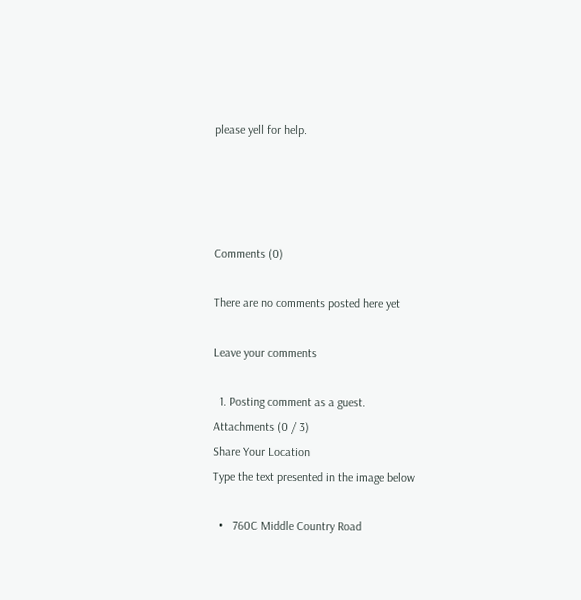please yell for help.




Comments (0)

There are no comments posted here yet

Leave your comments

  1. Posting comment as a guest.
Attachments (0 / 3)
Share Your Location
Type the text presented in the image below

  •   760C Middle Country Road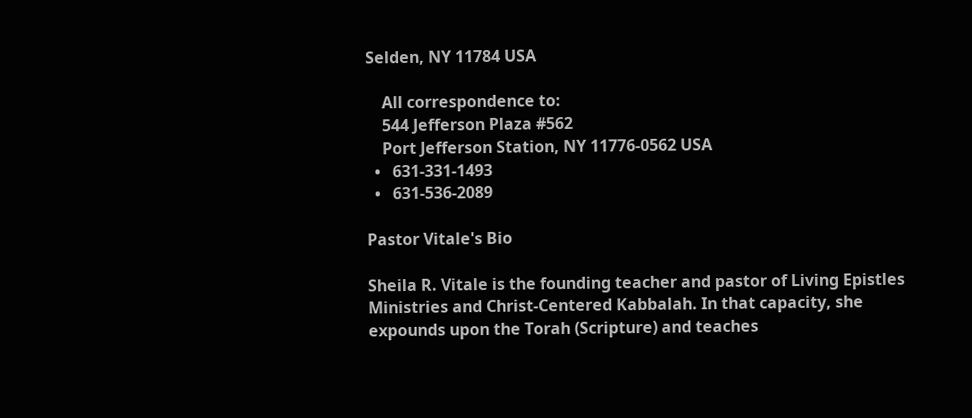Selden, NY 11784 USA

    All correspondence to:
    544 Jefferson Plaza #562
    Port Jefferson Station, NY 11776-0562 USA
  •   631-331-1493
  •   631-536-2089

Pastor Vitale's Bio

Sheila R. Vitale is the founding teacher and pastor of Living Epistles Ministries and Christ-Centered Kabbalah. In that capacity, she expounds upon the Torah (Scripture) and teaches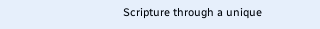Scripture through a unique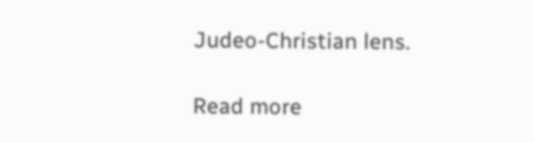Judeo-Christian lens.

Read more